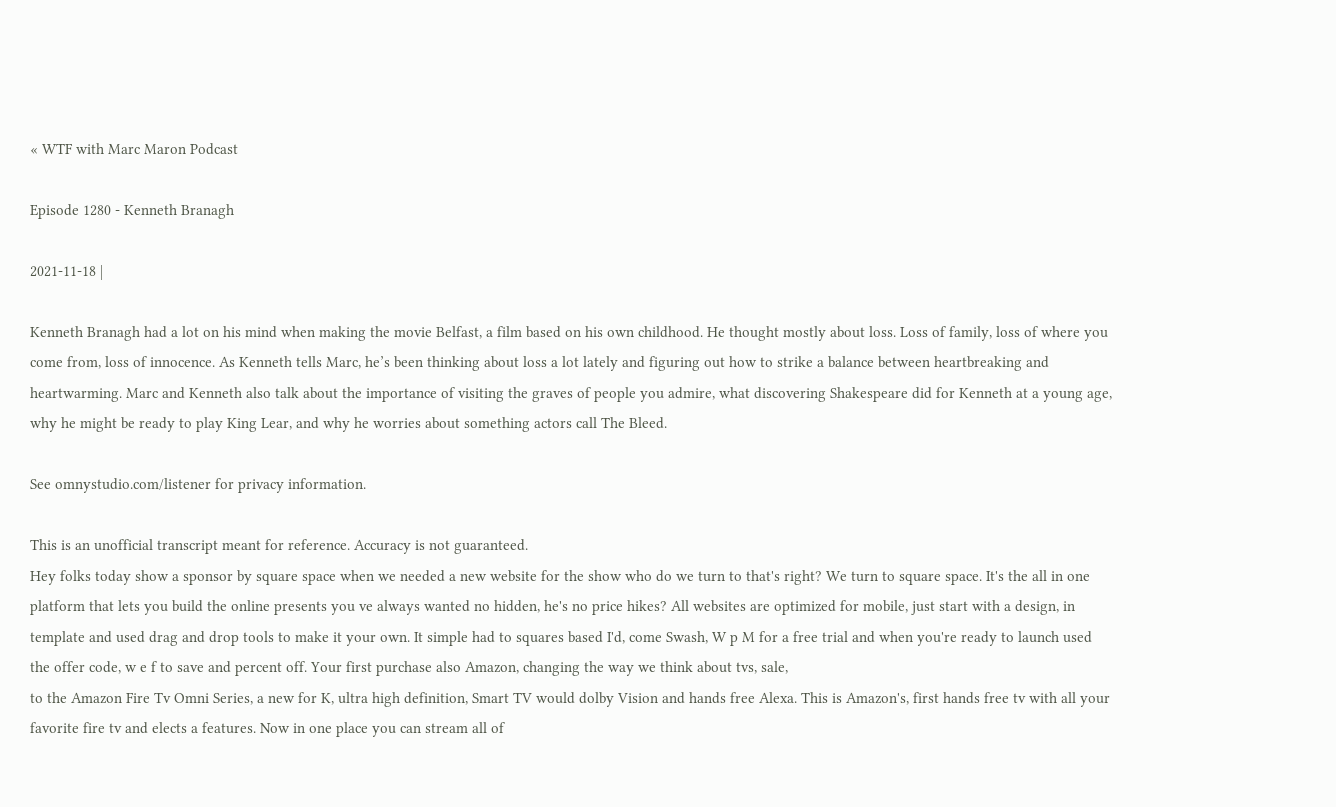« WTF with Marc Maron Podcast

Episode 1280 - Kenneth Branagh

2021-11-18 |

Kenneth Branagh had a lot on his mind when making the movie Belfast, a film based on his own childhood. He thought mostly about loss. Loss of family, loss of where you come from, loss of innocence. As Kenneth tells Marc, he’s been thinking about loss a lot lately and figuring out how to strike a balance between heartbreaking and heartwarming. Marc and Kenneth also talk about the importance of visiting the graves of people you admire, what discovering Shakespeare did for Kenneth at a young age, why he might be ready to play King Lear, and why he worries about something actors call The Bleed.

See omnystudio.com/listener for privacy information.

This is an unofficial transcript meant for reference. Accuracy is not guaranteed.
Hey folks today show a sponsor by square space when we needed a new website for the show who do we turn to that's right? We turn to square space. It's the all in one platform that lets you build the online presents you ve always wanted no hidden, he's no price hikes? All websites are optimized for mobile, just start with a design, in template and used drag and drop tools to make it your own. It simple had to squares based I'd, come Swash, W p M for a free trial and when you're ready to launch used the offer code, w e f to save and percent off. Your first purchase also Amazon, changing the way we think about tvs, sale,
to the Amazon Fire Tv Omni Series, a new for K, ultra high definition, Smart TV would dolby Vision and hands free Alexa. This is Amazon's, first hands free tv with all your favorite fire tv and elects a features. Now in one place you can stream all of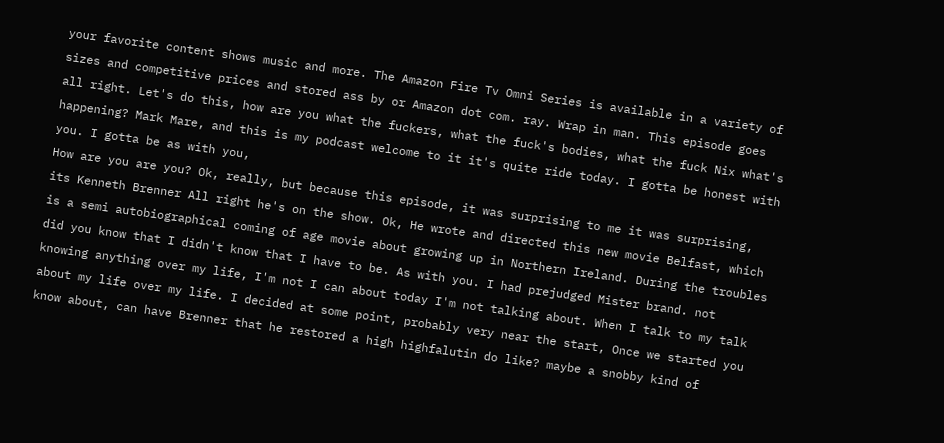your favorite content shows music and more. The Amazon Fire Tv Omni Series is available in a variety of sizes and competitive prices and stored ass by or Amazon dot com. ray. Wrap in man. This episode goes all right. Let's do this, how are you what the fuckers, what the fuck's bodies, what the fuck Nix what's happening? Mark Mare, and this is my podcast welcome to it it's quite ride today. I gotta be honest with you. I gotta be as with you,
How are you are you? Ok, really, but because this episode, it was surprising to me it was surprising, its Kenneth Brenner All right he's on the show. Ok, He wrote and directed this new movie Belfast, which is a semi autobiographical coming of age movie about growing up in Northern Ireland. During the troubles did you know that I didn't know that I have to be. As with you. I had prejudged Mister brand. not knowing anything over my life, I'm not I can about today I'm not talking about. When I talk to my talk about my life over my life. I decided at some point, probably very near the start, Once we started you know about, can have Brenner that he restored a high highfalutin do like? maybe a snobby kind of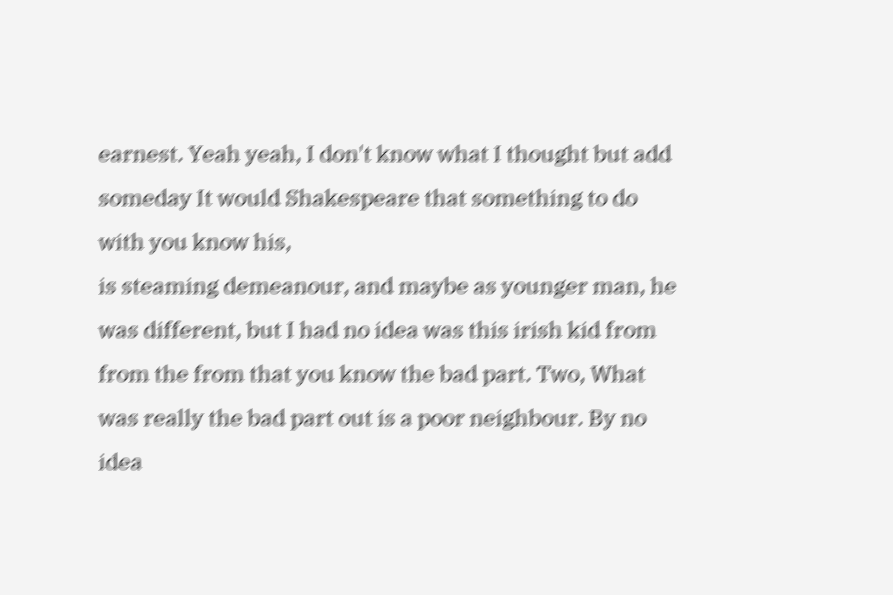earnest. Yeah yeah, I don't know what I thought but add someday It would Shakespeare that something to do with you know his,
is steaming demeanour, and maybe as younger man, he was different, but I had no idea was this irish kid from from the from that you know the bad part. Two, What was really the bad part out is a poor neighbour. By no idea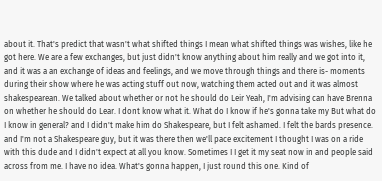about it. That's predict that wasn't what shifted things I mean what shifted things was wishes, like he got here. We are a few exchanges, but just didn't know anything about him really and we got into it, and it was a an exchange of ideas and feelings, and we move through things and there is- moments during their show where he was acting stuff out now, watching them acted out and it was almost shakespearean. We talked about whether or not he should do Leir Yeah, I'm advising can have Brenna on whether he should do Lear. I dont know what it. What do I know if he's gonna take my But what do I know in general? and I didn't make him do Shakespeare, but I felt ashamed. I felt the bards presence.
and I'm not a Shakespeare guy, but it was there then we'll pace excitement I thought I was on a ride with this dude and I didn't expect at all you know. Sometimes I I get it my seat now in and people said across from me. I have no idea. What's gonna happen, I just round this one. Kind of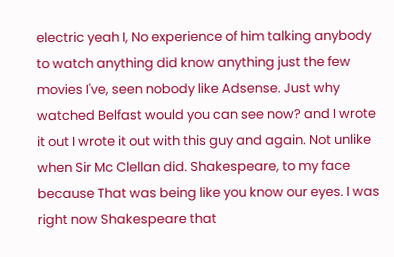electric yeah I, No experience of him talking anybody to watch anything did know anything just the few movies I've, seen nobody like Adsense. Just why watched Belfast would you can see now? and I wrote it out I wrote it out with this guy and again. Not unlike when Sir Mc Clellan did. Shakespeare, to my face because That was being like you know our eyes. I was right now Shakespeare that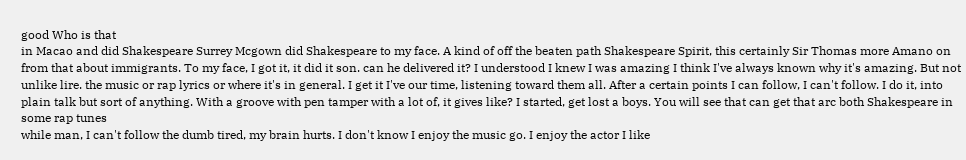good Who is that
in Macao and did Shakespeare Surrey Mcgown did Shakespeare to my face. A kind of off the beaten path Shakespeare Spirit, this certainly Sir Thomas more Amano on from that about immigrants. To my face, I got it, it did it son. can he delivered it? I understood I knew I was amazing I think I've always known why it's amazing. But not unlike lire. the music or rap lyrics or where it's in general. I get it I've our time, listening toward them all. After a certain points I can follow, I can't follow. I do it, into plain talk but sort of anything. With a groove with pen tamper with a lot of, it gives like? I started, get lost a boys. You will see that can get that arc both Shakespeare in some rap tunes
while man, I can't follow the dumb tired, my brain hurts. I don't know I enjoy the music go. I enjoy the actor I like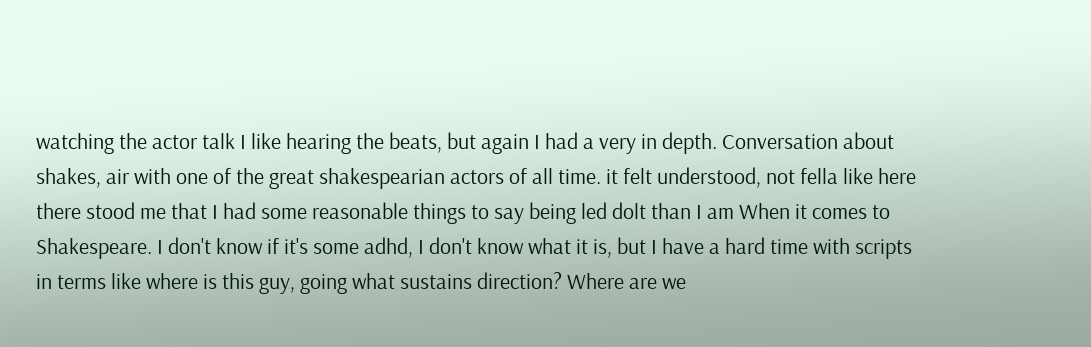watching the actor talk I like hearing the beats, but again I had a very in depth. Conversation about shakes, air with one of the great shakespearian actors of all time. it felt understood, not fella like here there stood me that I had some reasonable things to say being led dolt than I am When it comes to Shakespeare. I don't know if it's some adhd, I don't know what it is, but I have a hard time with scripts in terms like where is this guy, going what sustains direction? Where are we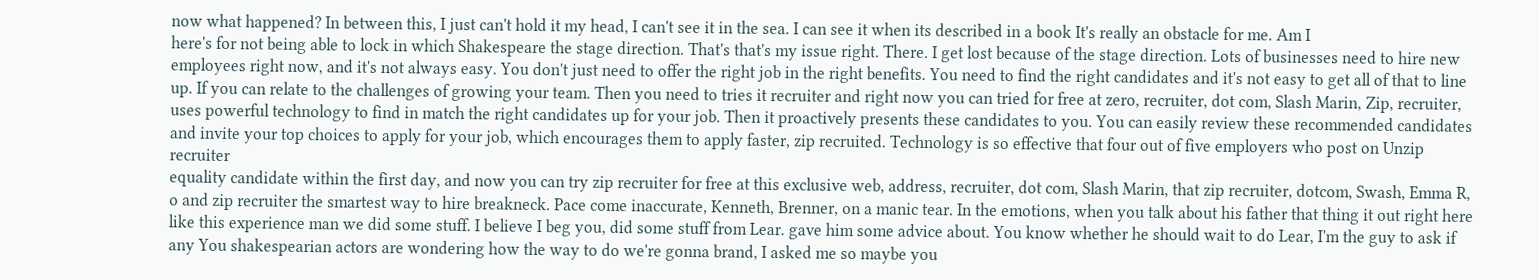now what happened? In between this, I just can't hold it my head, I can't see it in the sea. I can see it when its described in a book It's really an obstacle for me. Am I
here's for not being able to lock in which Shakespeare the stage direction. That's that's my issue right. There. I get lost because of the stage direction. Lots of businesses need to hire new employees right now, and it's not always easy. You don't just need to offer the right job in the right benefits. You need to find the right candidates and it's not easy to get all of that to line up. If you can relate to the challenges of growing your team. Then you need to tries it recruiter and right now you can tried for free at zero, recruiter, dot com, Slash Marin, Zip, recruiter, uses powerful technology to find in match the right candidates up for your job. Then it proactively presents these candidates to you. You can easily review these recommended candidates and invite your top choices to apply for your job, which encourages them to apply faster, zip recruited. Technology is so effective that four out of five employers who post on Unzip recruiter
equality candidate within the first day, and now you can try zip recruiter for free at this exclusive web, address, recruiter, dot com, Slash Marin, that zip recruiter, dotcom, Swash, Emma R, o and zip recruiter the smartest way to hire breakneck. Pace come inaccurate, Kenneth, Brenner, on a manic tear. In the emotions, when you talk about his father that thing it out right here like this experience man we did some stuff. I believe I beg you, did some stuff from Lear. gave him some advice about. You know whether he should wait to do Lear, I'm the guy to ask if any You shakespearian actors are wondering how the way to do we're gonna brand, I asked me so maybe you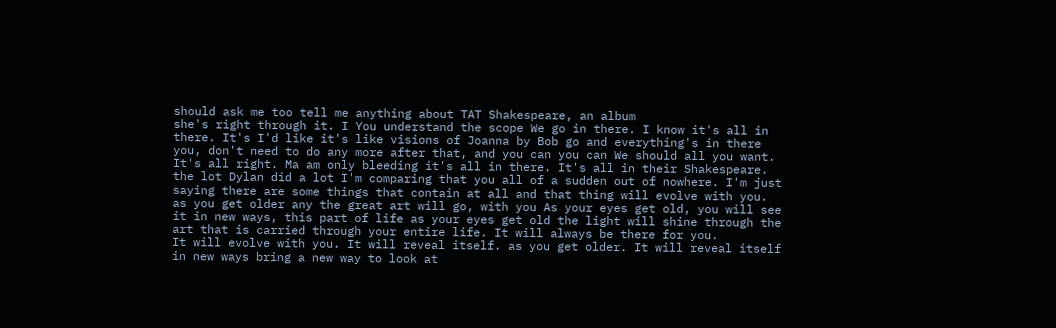should ask me too tell me anything about TAT Shakespeare, an album
she's right through it. I You understand the scope We go in there. I know it's all in there. It's I'd like it's like visions of Joanna by Bob go and everything's in there you, don't need to do any more after that, and you can you can We should all you want. It's all right. Ma am only bleeding it's all in there. It's all in their Shakespeare. the lot Dylan did a lot I'm comparing that you all of a sudden out of nowhere. I'm just saying there are some things that contain at all and that thing will evolve with you. as you get older any the great art will go, with you As your eyes get old, you will see it in new ways, this part of life as your eyes get old the light will shine through the art that is carried through your entire life. It will always be there for you.
It will evolve with you. It will reveal itself. as you get older. It will reveal itself in new ways bring a new way to look at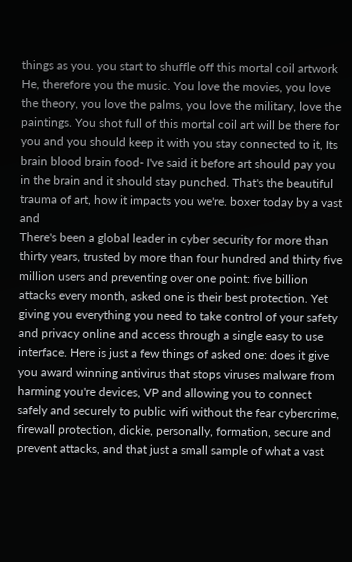things as you. you start to shuffle off this mortal coil artwork He, therefore you the music. You love the movies, you love the theory, you love the palms, you love the military, love the paintings. You shot full of this mortal coil art will be there for you and you should keep it with you stay connected to it, Its brain blood brain food- I've said it before art should pay you in the brain and it should stay punched. That's the beautiful trauma of art, how it impacts you we're. boxer today by a vast and
There's been a global leader in cyber security for more than thirty years, trusted by more than four hundred and thirty five million users and preventing over one point: five billion attacks every month, asked one is their best protection. Yet giving you everything you need to take control of your safety and privacy online and access through a single easy to use interface. Here is just a few things of asked one: does it give you award winning antivirus that stops viruses malware from harming you're devices, VP and allowing you to connect safely and securely to public wifi without the fear cybercrime, firewall protection, dickie, personally, formation, secure and prevent attacks, and that just a small sample of what a vast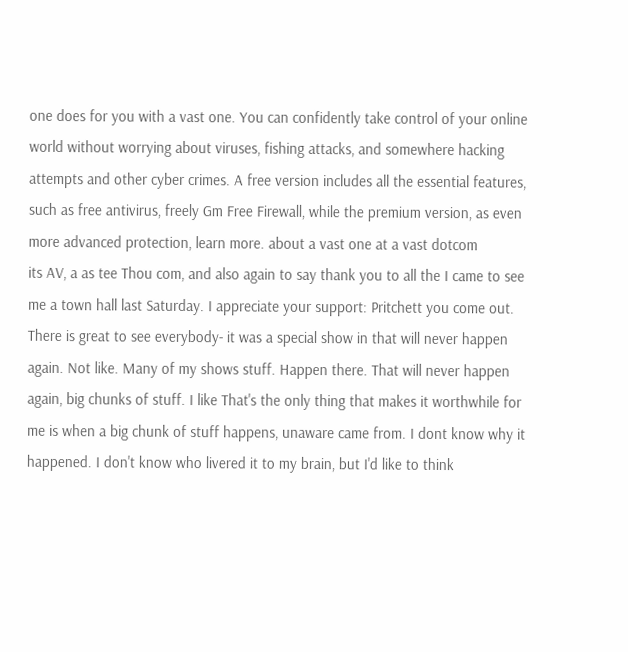one does for you with a vast one. You can confidently take control of your online world without worrying about viruses, fishing attacks, and somewhere hacking attempts and other cyber crimes. A free version includes all the essential features, such as free antivirus, freely Gm Free Firewall, while the premium version, as even more advanced protection, learn more. about a vast one at a vast dotcom
its AV, a as tee Thou com, and also again to say thank you to all the I came to see me a town hall last Saturday. I appreciate your support: Pritchett you come out. There is great to see everybody- it was a special show in that will never happen again. Not like. Many of my shows stuff. Happen there. That will never happen again, big chunks of stuff. I like That's the only thing that makes it worthwhile for me is when a big chunk of stuff happens, unaware came from. I dont know why it happened. I don't know who livered it to my brain, but I'd like to think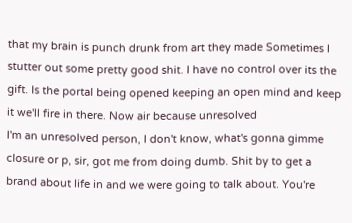that my brain is punch drunk from art they made Sometimes I stutter out some pretty good shit. I have no control over its the gift. Is the portal being opened keeping an open mind and keep it we'll fire in there. Now air because unresolved
I'm an unresolved person, I don't know, what's gonna gimme closure or p, sir, got me from doing dumb. Shit by to get a brand about life in and we were going to talk about. You're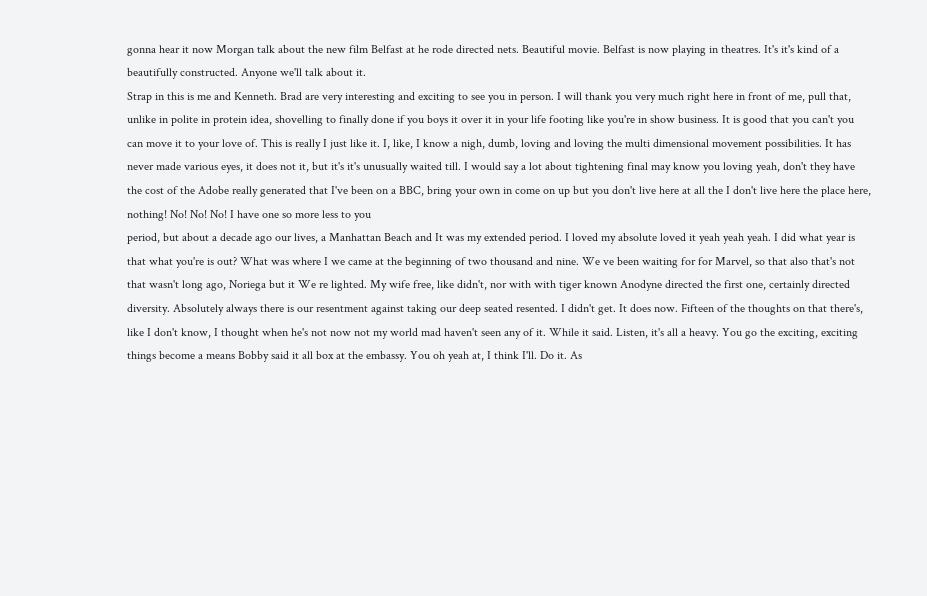gonna hear it now Morgan talk about the new film Belfast at he rode directed nets. Beautiful movie. Belfast is now playing in theatres. It's it's kind of a beautifully constructed. Anyone we'll talk about it.
Strap in this is me and Kenneth. Brad are very interesting and exciting to see you in person. I will thank you very much right here in front of me, pull that, unlike in polite in protein idea, shovelling to finally done if you boys it over it in your life footing like you're in show business. It is good that you can't you can move it to your love of. This is really I just like it. I, like, I know a nigh, dumb, loving and loving the multi dimensional movement possibilities. It has never made various eyes, it does not it, but it's it's unusually waited till. I would say a lot about tightening final may know you loving yeah, don't they have the cost of the Adobe really generated that I've been on a BBC, bring your own in come on up but you don't live here at all the I don't live here the place here, nothing! No! No! No! I have one so more less to you
period, but about a decade ago our lives, a Manhattan Beach and It was my extended period. I loved my absolute loved it yeah yeah yeah. I did what year is that what you're is out? What was where I we came at the beginning of two thousand and nine. We ve been waiting for for Marvel, so that also that's not that wasn't long ago, Noriega but it We re lighted. My wife free, like didn't, nor with with tiger known Anodyne directed the first one, certainly directed diversity. Absolutely always there is our resentment against taking our deep seated resented. I didn't get. It does now. Fifteen of the thoughts on that there's, like I don't know, I thought when he's not now not my world mad haven't seen any of it. While it said. Listen, it's all a heavy. You go the exciting, exciting things become a means Bobby said it all box at the embassy. You oh yeah at, I think I'll. Do it. As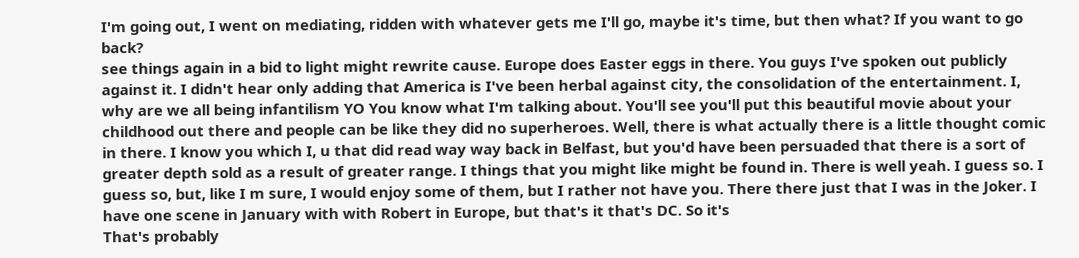I'm going out, I went on mediating, ridden with whatever gets me I'll go, maybe it's time, but then what? If you want to go back?
see things again in a bid to light might rewrite cause. Europe does Easter eggs in there. You guys I've spoken out publicly against it. I didn't hear only adding that America is I've been herbal against city, the consolidation of the entertainment. I, why are we all being infantilism YO You know what I'm talking about. You'll see you'll put this beautiful movie about your childhood out there and people can be like they did no superheroes. Well, there is what actually there is a little thought comic in there. I know you which I, u that did read way way back in Belfast, but you'd have been persuaded that there is a sort of greater depth sold as a result of greater range. I things that you might like might be found in. There is well yeah. I guess so. I guess so, but, like I m sure, I would enjoy some of them, but I rather not have you. There there just that I was in the Joker. I have one scene in January with with Robert in Europe, but that's it that's DC. So it's
That's probably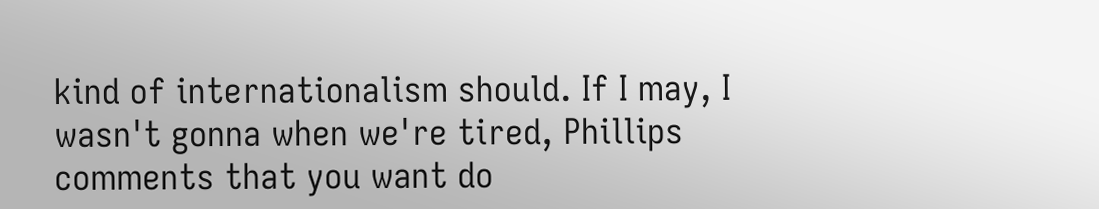kind of internationalism should. If I may, I wasn't gonna when we're tired, Phillips comments that you want do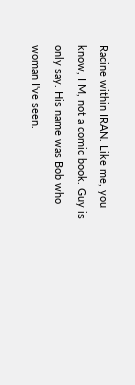Racine within IRAN. Like me, you know, I M, not a comic book. Guy is only say. His name was Bob who woman I've seen.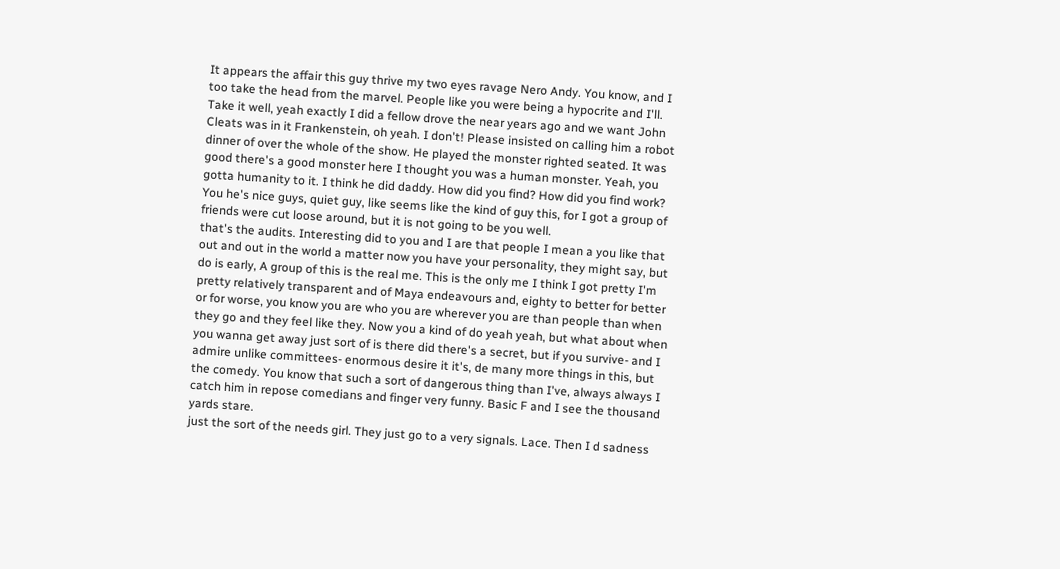It appears the affair this guy thrive my two eyes ravage Nero Andy. You know, and I too take the head from the marvel. People like you were being a hypocrite and I'll. Take it well, yeah exactly I did a fellow drove the near years ago and we want John Cleats was in it Frankenstein, oh yeah. I don't! Please insisted on calling him a robot dinner of over the whole of the show. He played the monster righted seated. It was good there's a good monster here I thought you was a human monster. Yeah, you gotta humanity to it. I think he did daddy. How did you find? How did you find work? You he's nice guys, quiet guy, like seems like the kind of guy this, for I got a group of friends were cut loose around, but it is not going to be you well.
that's the audits. Interesting did to you and I are that people I mean a you like that out and out in the world a matter now you have your personality, they might say, but do is early, A group of this is the real me. This is the only me I think I got pretty I'm pretty relatively transparent and of Maya endeavours and, eighty to better for better or for worse, you know you are who you are wherever you are than people than when they go and they feel like they. Now you a kind of do yeah yeah, but what about when you wanna get away just sort of is there did there's a secret, but if you survive- and I admire unlike committees- enormous desire it it's, de many more things in this, but the comedy. You know that such a sort of dangerous thing than I've, always always I catch him in repose comedians and finger very funny. Basic F and I see the thousand yards stare.
just the sort of the needs girl. They just go to a very signals. Lace. Then I d sadness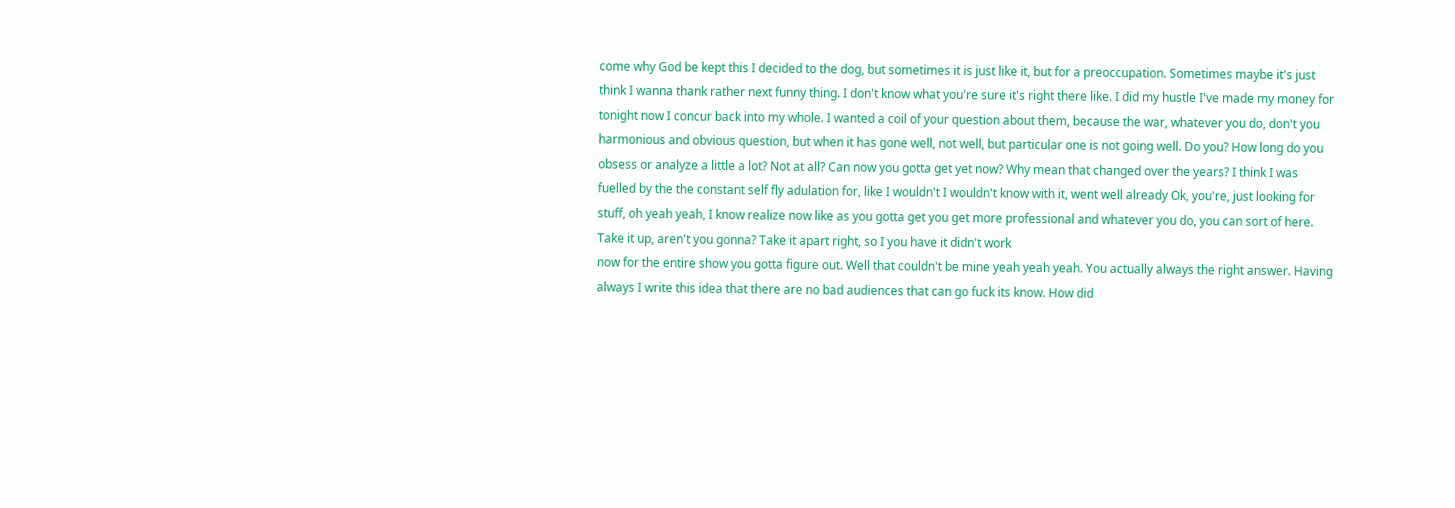come why God be kept this I decided to the dog, but sometimes it is just like it, but for a preoccupation. Sometimes maybe it's just think I wanna thank rather next funny thing. I don't know what you're sure it's right there like. I did my hustle I've made my money for tonight now I concur back into my whole. I wanted a coil of your question about them, because the war, whatever you do, don't you harmonious and obvious question, but when it has gone well, not well, but particular one is not going well. Do you? How long do you obsess or analyze a little a lot? Not at all? Can now you gotta get yet now? Why mean that changed over the years? I think I was fuelled by the the constant self fly adulation for, like I wouldn't I wouldn't know with it, went well already Ok, you're, just looking for stuff, oh yeah yeah, I know realize now like as you gotta get you get more professional and whatever you do, you can sort of here. Take it up, aren't you gonna? Take it apart right, so I you have it didn't work
now for the entire show you gotta figure out. Well that couldn't be mine yeah yeah yeah. You actually always the right answer. Having always I write this idea that there are no bad audiences that can go fuck its know. How did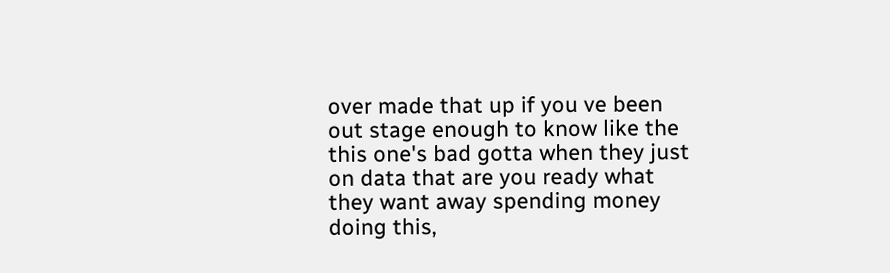over made that up if you ve been out stage enough to know like the this one's bad gotta when they just on data that are you ready what they want away spending money doing this,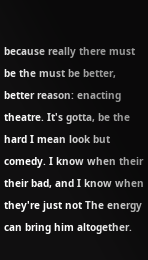because really there must be the must be better, better reason: enacting theatre. It's gotta, be the hard I mean look but comedy. I know when their their bad, and I know when they're just not The energy can bring him altogether.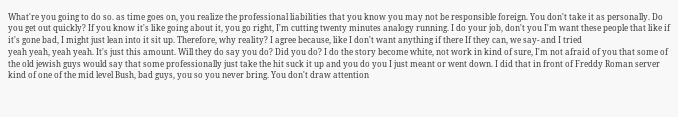What're you going to do so. as time goes on, you realize the professional liabilities that you know you may not be responsible foreign. You don't take it as personally. Do you get out quickly? If you know it's like going about it, you go right, I'm cutting twenty minutes analogy running. I do your job, don't you I'm want these people that like if it's gone bad, I might just lean into it sit up. Therefore, why reality? I agree because, like I don't want anything if there If they can, we say- and I tried
yeah yeah, yeah yeah. It's just this amount. Will they do say you do? Did you do? I do the story become white, not work in kind of sure, I'm not afraid of you that some of the old jewish guys would say that some professionally just take the hit suck it up and you do you I just meant or went down. I did that in front of Freddy Roman server kind of one of the mid level Bush, bad guys, you so you never bring. You don't draw attention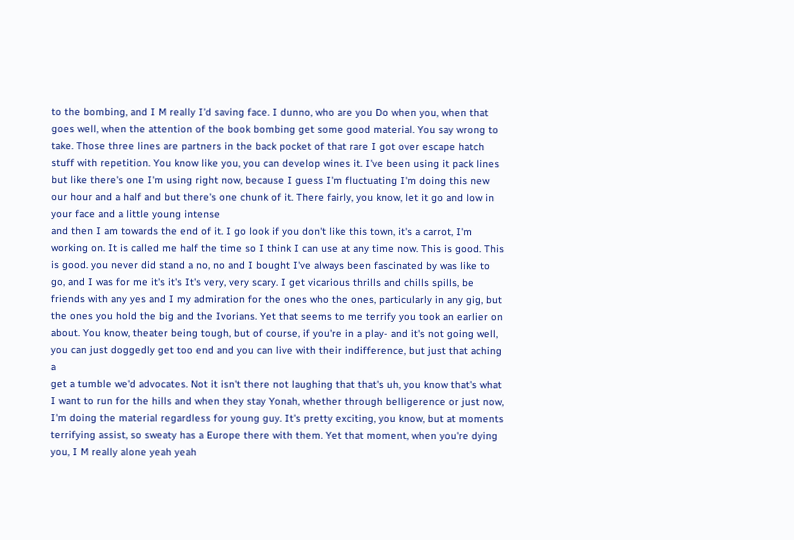to the bombing, and I M really I'd saving face. I dunno, who are you Do when you, when that goes well, when the attention of the book bombing get some good material. You say wrong to take. Those three lines are partners in the back pocket of that rare I got over escape hatch stuff with repetition. You know like you, you can develop wines it. I've been using it pack lines but like there's one I'm using right now, because I guess I'm fluctuating I'm doing this new our hour and a half and but there's one chunk of it. There fairly, you know, let it go and low in your face and a little young intense
and then I am towards the end of it. I go look if you don't like this town, it's a carrot, I'm working on. It is called me half the time so I think I can use at any time now. This is good. This is good. you never did stand a no, no and I bought I've always been fascinated by was like to go, and I was for me it's it's It's very, very scary. I get vicarious thrills and chills spills, be friends with any yes and I my admiration for the ones who the ones, particularly in any gig, but the ones you hold the big and the Ivorians. Yet that seems to me terrify you took an earlier on about. You know, theater being tough, but of course, if you're in a play- and it's not going well, you can just doggedly get too end and you can live with their indifference, but just that aching a
get a tumble we'd advocates. Not it isn't there not laughing that that's uh, you know that's what I want to run for the hills and when they stay Yonah, whether through belligerence or just now, I'm doing the material regardless for young guy. It's pretty exciting, you know, but at moments terrifying assist, so sweaty has a Europe there with them. Yet that moment, when you're dying you, I M really alone yeah yeah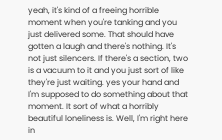yeah, it's kind of a freeing horrible moment when you're tanking and you just delivered some. That should have gotten a laugh and there's nothing. It's not just silencers. If there's a section, two is a vacuum to it and you just sort of like they're just waiting. yes your hand and I'm supposed to do something about that moment. It sort of what a horribly beautiful loneliness is. Well, I'm right here in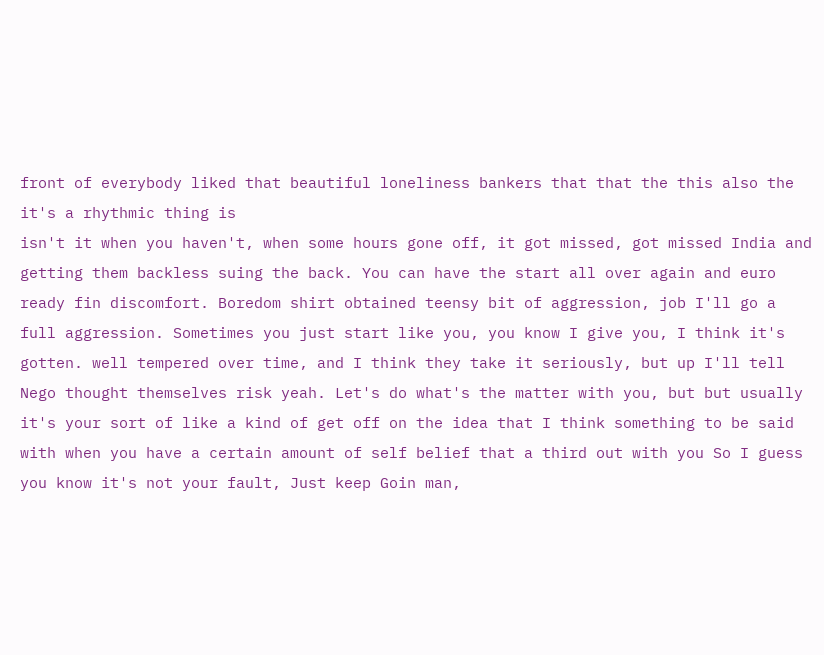front of everybody liked that beautiful loneliness bankers that that the this also the it's a rhythmic thing is
isn't it when you haven't, when some hours gone off, it got missed, got missed India and getting them backless suing the back. You can have the start all over again and euro ready fin discomfort. Boredom shirt obtained teensy bit of aggression, job I'll go a full aggression. Sometimes you just start like you, you know I give you, I think it's gotten. well tempered over time, and I think they take it seriously, but up I'll tell Nego thought themselves risk yeah. Let's do what's the matter with you, but but usually it's your sort of like a kind of get off on the idea that I think something to be said with when you have a certain amount of self belief that a third out with you So I guess you know it's not your fault, Just keep Goin man,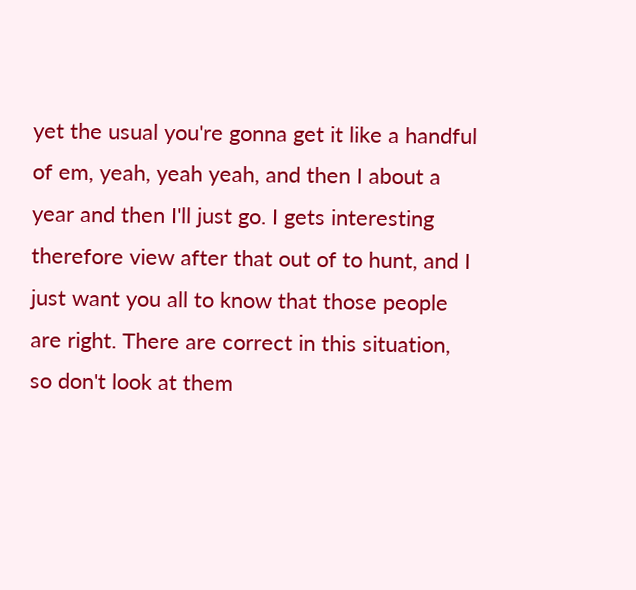yet the usual you're gonna get it like a handful of em, yeah, yeah yeah, and then I about a year and then I'll just go. I gets interesting therefore view after that out of to hunt, and I just want you all to know that those people are right. There are correct in this situation, so don't look at them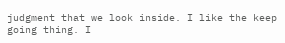judgment that we look inside. I like the keep going thing. I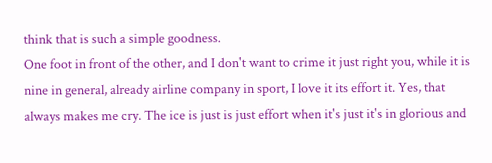think that is such a simple goodness.
One foot in front of the other, and I don't want to crime it just right you, while it is nine in general, already airline company in sport, I love it its effort it. Yes, that always makes me cry. The ice is just is just effort when it's just it's in glorious and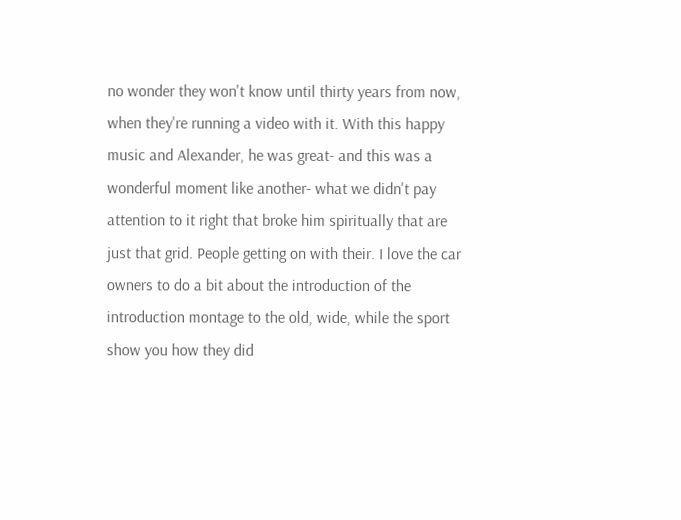no wonder they won't know until thirty years from now, when they're running a video with it. With this happy music and Alexander, he was great- and this was a wonderful moment like another- what we didn't pay attention to it right that broke him spiritually that are just that grid. People getting on with their. I love the car owners to do a bit about the introduction of the introduction montage to the old, wide, while the sport show you how they did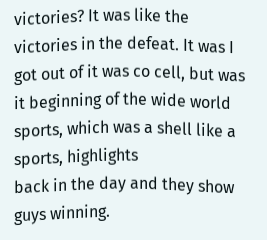victories? It was like the victories in the defeat. It was I got out of it was co cell, but was it beginning of the wide world sports, which was a shell like a sports, highlights
back in the day and they show guys winning.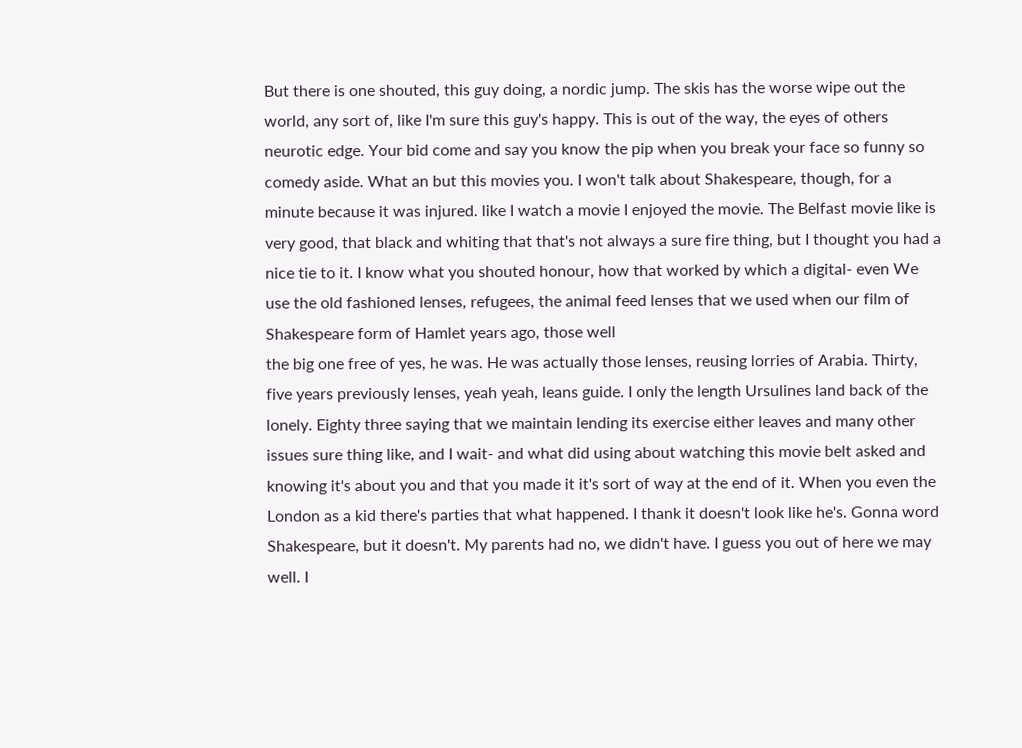But there is one shouted, this guy doing, a nordic jump. The skis has the worse wipe out the world, any sort of, like I'm sure this guy's happy. This is out of the way, the eyes of others neurotic edge. Your bid come and say you know the pip when you break your face so funny so comedy aside. What an but this movies you. I won't talk about Shakespeare, though, for a minute because it was injured. like I watch a movie I enjoyed the movie. The Belfast movie like is very good, that black and whiting that that's not always a sure fire thing, but I thought you had a nice tie to it. I know what you shouted honour, how that worked by which a digital- even We use the old fashioned lenses, refugees, the animal feed lenses that we used when our film of Shakespeare form of Hamlet years ago, those well
the big one free of yes, he was. He was actually those lenses, reusing lorries of Arabia. Thirty, five years previously lenses, yeah yeah, leans guide. I only the length Ursulines land back of the lonely. Eighty three saying that we maintain lending its exercise either leaves and many other issues sure thing like, and I wait- and what did using about watching this movie belt asked and knowing it's about you and that you made it it's sort of way at the end of it. When you even the London as a kid there's parties that what happened. I thank it doesn't look like he's. Gonna word Shakespeare, but it doesn't. My parents had no, we didn't have. I guess you out of here we may well. I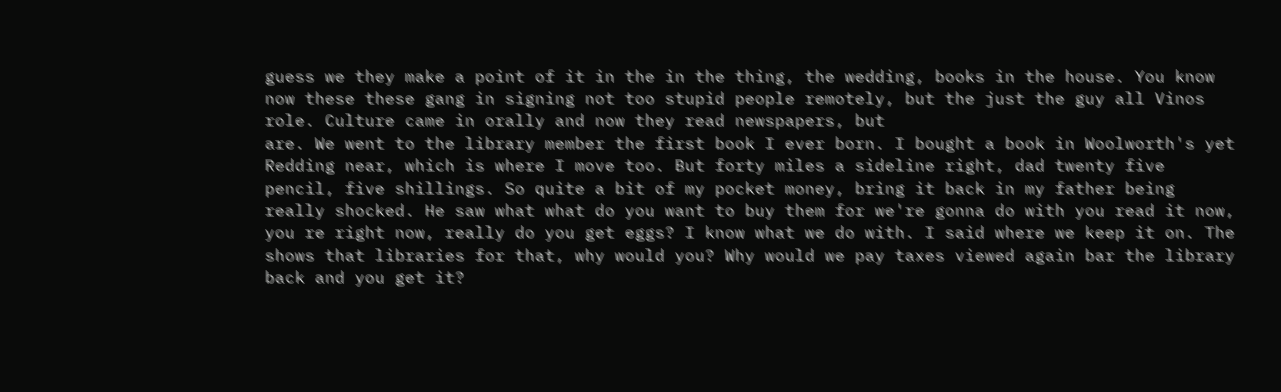guess we they make a point of it in the in the thing, the wedding, books in the house. You know now these these gang in signing not too stupid people remotely, but the just the guy all Vinos role. Culture came in orally and now they read newspapers, but
are. We went to the library member the first book I ever born. I bought a book in Woolworth's yet Redding near, which is where I move too. But forty miles a sideline right, dad twenty five pencil, five shillings. So quite a bit of my pocket money, bring it back in my father being really shocked. He saw what what do you want to buy them for we're gonna do with you read it now, you re right now, really do you get eggs? I know what we do with. I said where we keep it on. The shows that libraries for that, why would you? Why would we pay taxes viewed again bar the library back and you get it?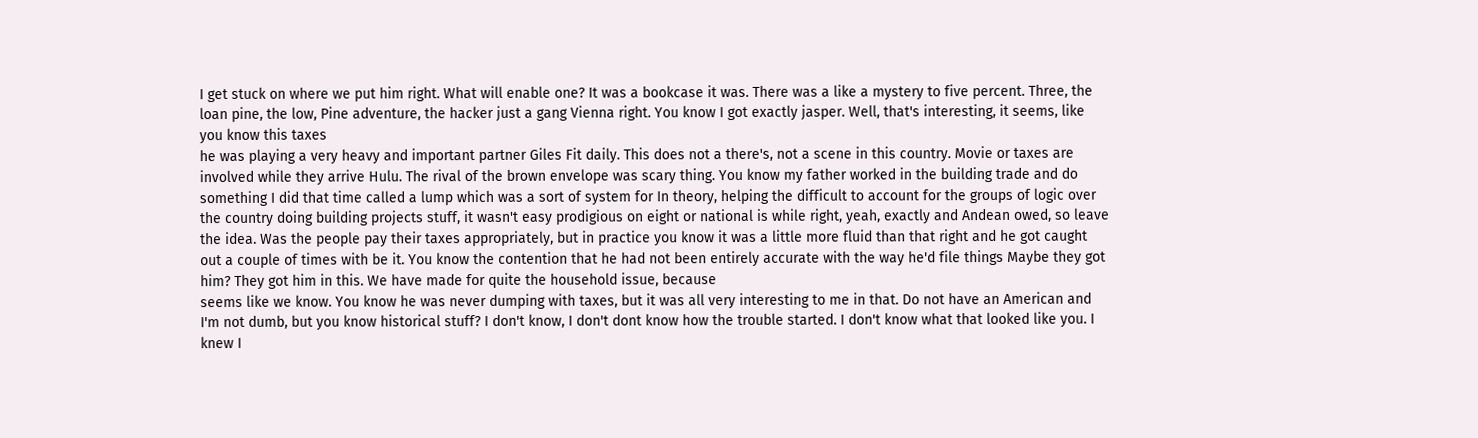I get stuck on where we put him right. What will enable one? It was a bookcase it was. There was a like a mystery to five percent. Three, the loan pine, the low, Pine adventure, the hacker just a gang Vienna right. You know I got exactly jasper. Well, that's interesting, it seems, like you know this taxes
he was playing a very heavy and important partner Giles Fit daily. This does not a there's, not a scene in this country. Movie or taxes are involved while they arrive Hulu. The rival of the brown envelope was scary thing. You know my father worked in the building trade and do something I did that time called a lump which was a sort of system for In theory, helping the difficult to account for the groups of logic over the country doing building projects stuff, it wasn't easy prodigious on eight or national is while right, yeah, exactly and Andean owed, so leave the idea. Was the people pay their taxes appropriately, but in practice you know it was a little more fluid than that right and he got caught out a couple of times with be it. You know the contention that he had not been entirely accurate with the way he'd file things Maybe they got him? They got him in this. We have made for quite the household issue, because
seems like we know. You know he was never dumping with taxes, but it was all very interesting to me in that. Do not have an American and I'm not dumb, but you know historical stuff? I don't know, I don't dont know how the trouble started. I don't know what that looked like you. I knew I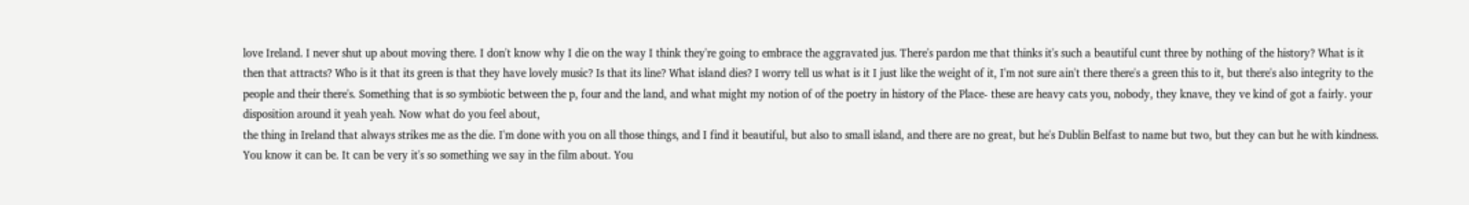love Ireland. I never shut up about moving there. I don't know why I die on the way I think they're going to embrace the aggravated jus. There's pardon me that thinks it's such a beautiful cunt three by nothing of the history? What is it then that attracts? Who is it that its green is that they have lovely music? Is that its line? What island dies? I worry tell us what is it I just like the weight of it, I'm not sure ain't there there's a green this to it, but there's also integrity to the people and their there's. Something that is so symbiotic between the p, four and the land, and what might my notion of of the poetry in history of the Place- these are heavy cats you, nobody, they knave, they ve kind of got a fairly. your disposition around it yeah yeah. Now what do you feel about,
the thing in Ireland that always strikes me as the die. I'm done with you on all those things, and I find it beautiful, but also to small island, and there are no great, but he's Dublin Belfast to name but two, but they can but he with kindness. You know it can be. It can be very it's so something we say in the film about. You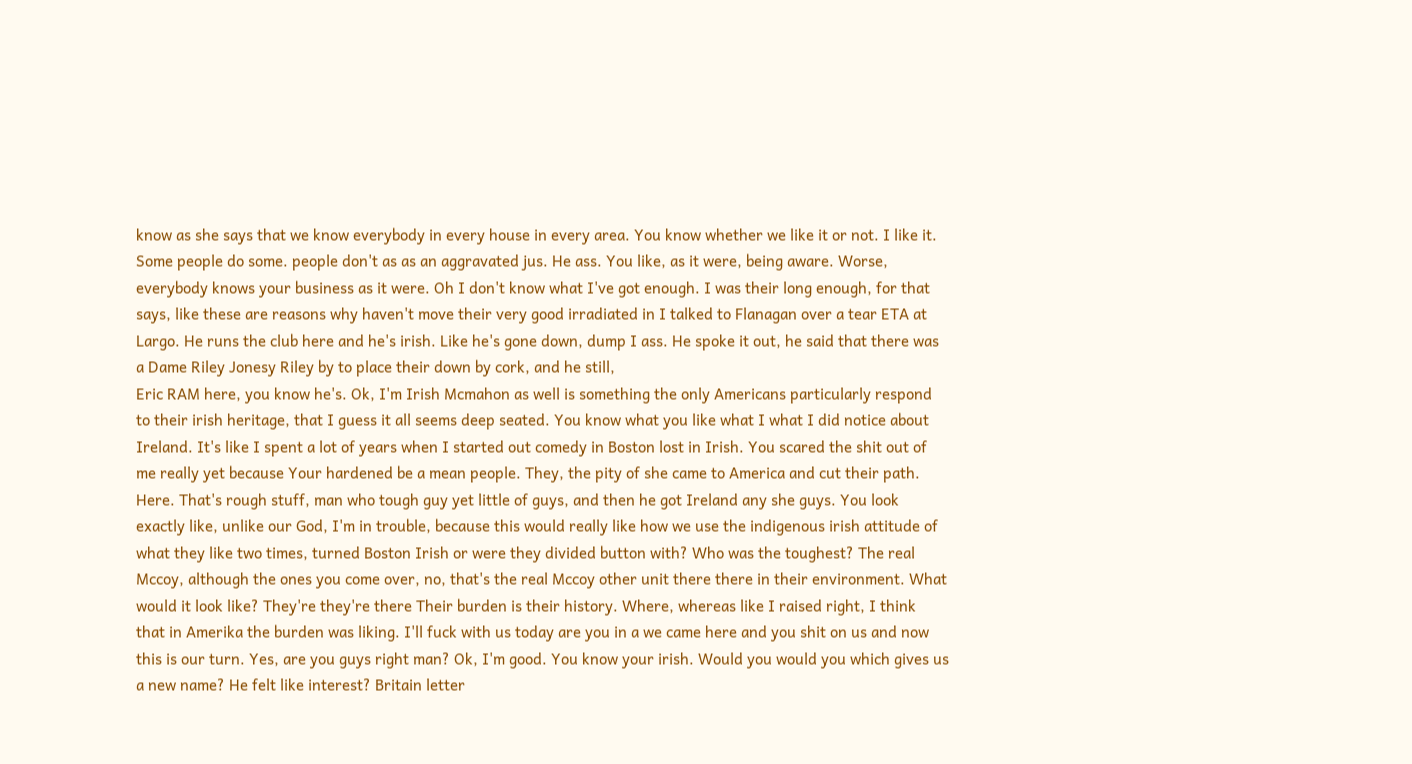know as she says that we know everybody in every house in every area. You know whether we like it or not. I like it. Some people do some. people don't as as an aggravated jus. He ass. You like, as it were, being aware. Worse, everybody knows your business as it were. Oh I don't know what I've got enough. I was their long enough, for that says, like these are reasons why haven't move their very good irradiated in I talked to Flanagan over a tear ETA at Largo. He runs the club here and he's irish. Like he's gone down, dump I ass. He spoke it out, he said that there was a Dame Riley Jonesy Riley by to place their down by cork, and he still,
Eric RAM here, you know he's. Ok, I'm Irish Mcmahon as well is something the only Americans particularly respond to their irish heritage, that I guess it all seems deep seated. You know what you like what I what I did notice about Ireland. It's like I spent a lot of years when I started out comedy in Boston lost in Irish. You scared the shit out of me really yet because Your hardened be a mean people. They, the pity of she came to America and cut their path. Here. That's rough stuff, man who tough guy yet little of guys, and then he got Ireland any she guys. You look exactly like, unlike our God, I'm in trouble, because this would really like how we use the indigenous irish attitude of what they like two times, turned Boston Irish or were they divided button with? Who was the toughest? The real Mccoy, although the ones you come over, no, that's the real Mccoy other unit there there in their environment. What would it look like? They're they're there Their burden is their history. Where, whereas like I raised right, I think
that in Amerika the burden was liking. I'll fuck with us today are you in a we came here and you shit on us and now this is our turn. Yes, are you guys right man? Ok, I'm good. You know your irish. Would you would you which gives us a new name? He felt like interest? Britain letter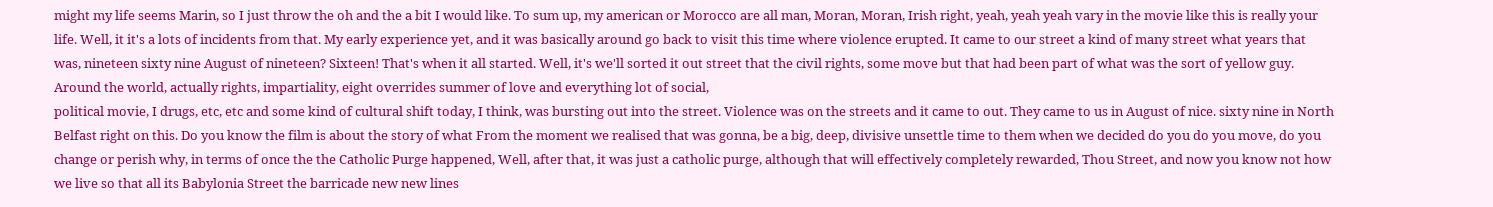might my life seems Marin, so I just throw the oh and the a bit I would like. To sum up, my american or Morocco are all man, Moran, Moran, Irish right, yeah, yeah yeah vary in the movie like this is really your life. Well, it it's a lots of incidents from that. My early experience yet, and it was basically around go back to visit this time where violence erupted. It came to our street a kind of many street what years that was, nineteen sixty nine August of nineteen? Sixteen! That's when it all started. Well, it's we'll sorted it out street that the civil rights, some move but that had been part of what was the sort of yellow guy. Around the world, actually rights, impartiality, eight overrides summer of love and everything lot of social,
political movie, I drugs, etc, etc and some kind of cultural shift today, I think, was bursting out into the street. Violence was on the streets and it came to out. They came to us in August of nice. sixty nine in North Belfast right on this. Do you know the film is about the story of what From the moment we realised that was gonna, be a big, deep, divisive unsettle time to them when we decided do you do you move, do you change or perish why, in terms of once the the Catholic Purge happened, Well, after that, it was just a catholic purge, although that will effectively completely rewarded, Thou Street, and now you know not how we live so that all its Babylonia Street the barricade new new lines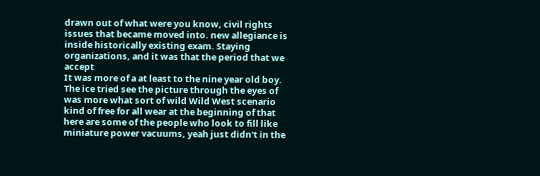drawn out of what were you know, civil rights issues that became moved into. new allegiance is inside historically existing exam. Staying organizations, and it was that the period that we accept
It was more of a at least to the nine year old boy. The ice tried see the picture through the eyes of was more what sort of wild Wild West scenario kind of free for all wear at the beginning of that here are some of the people who look to fill like miniature power vacuums, yeah just didn't in the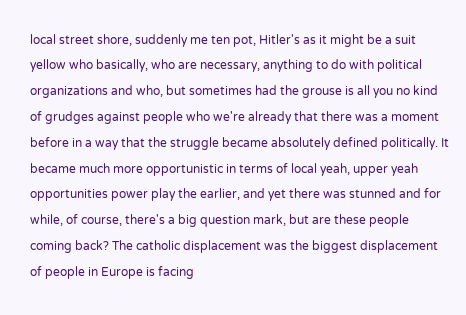local street shore, suddenly me ten pot, Hitler's as it might be a suit yellow who basically, who are necessary, anything to do with political organizations and who, but sometimes had the grouse is all you no kind of grudges against people who we're already that there was a moment before in a way that the struggle became absolutely defined politically. It became much more opportunistic in terms of local yeah, upper yeah opportunities power play the earlier, and yet there was stunned and for while, of course, there's a big question mark, but are these people coming back? The catholic displacement was the biggest displacement of people in Europe is facing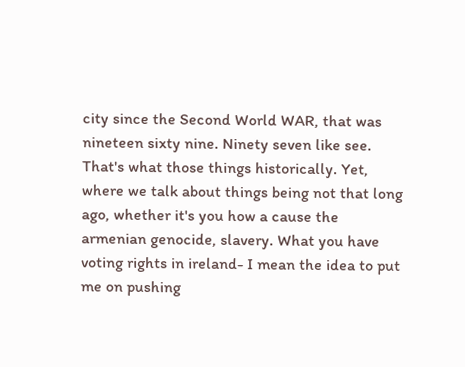city since the Second World WAR, that was nineteen sixty nine. Ninety seven like see. That's what those things historically. Yet, where we talk about things being not that long ago, whether it's you how a cause the armenian genocide, slavery. What you have voting rights in ireland- I mean the idea to put me on pushing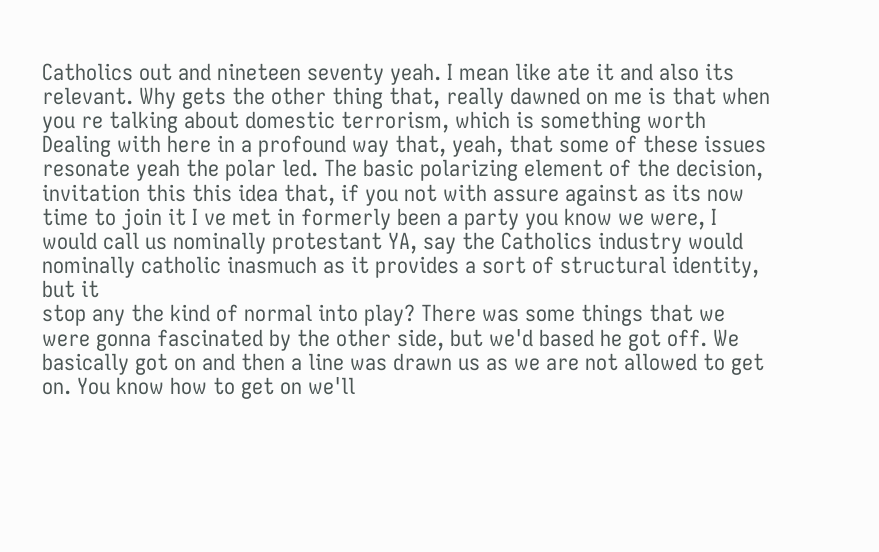Catholics out and nineteen seventy yeah. I mean like ate it and also its relevant. Why gets the other thing that, really dawned on me is that when you re talking about domestic terrorism, which is something worth Dealing with here in a profound way that, yeah, that some of these issues resonate yeah the polar led. The basic polarizing element of the decision, invitation this this idea that, if you not with assure against as its now time to join it I ve met in formerly been a party you know we were, I would call us nominally protestant YA, say the Catholics industry would nominally catholic inasmuch as it provides a sort of structural identity, but it
stop any the kind of normal into play? There was some things that we were gonna fascinated by the other side, but we'd based he got off. We basically got on and then a line was drawn us as we are not allowed to get on. You know how to get on we'll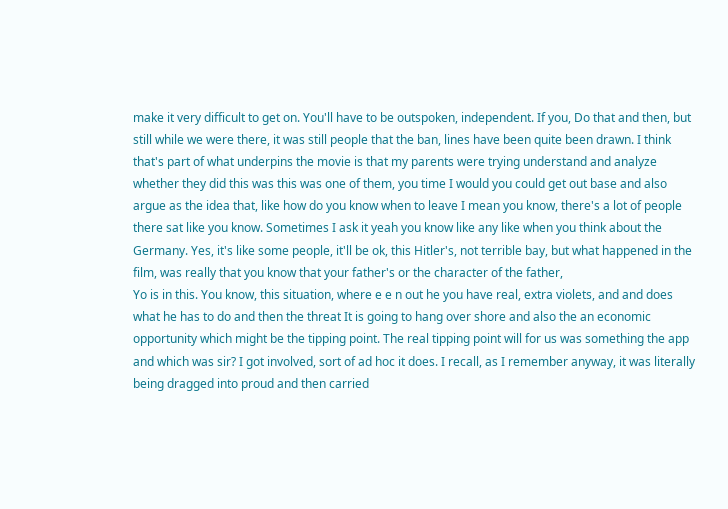make it very difficult to get on. You'll have to be outspoken, independent. If you, Do that and then, but still while we were there, it was still people that the ban, lines have been quite been drawn. I think that's part of what underpins the movie is that my parents were trying understand and analyze whether they did this was this was one of them, you time I would you could get out base and also argue as the idea that, like how do you know when to leave I mean you know, there's a lot of people there sat like you know. Sometimes I ask it yeah you know like any like when you think about the Germany. Yes, it's like some people, it'll be ok, this Hitler's, not terrible bay, but what happened in the film, was really that you know that your father's or the character of the father,
Yo is in this. You know, this situation, where e e n out he you have real, extra violets, and and does what he has to do and then the threat It is going to hang over shore and also the an economic opportunity which might be the tipping point. The real tipping point will for us was something the app and which was sir? I got involved, sort of ad hoc it does. I recall, as I remember anyway, it was literally being dragged into proud and then carried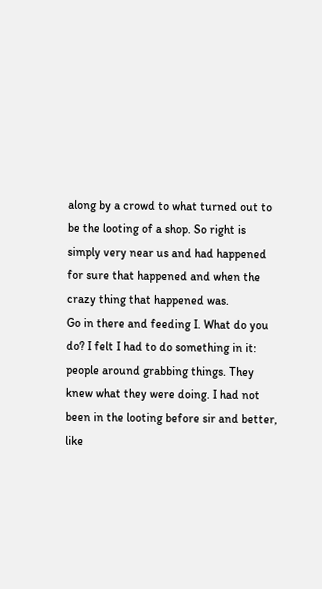along by a crowd to what turned out to be the looting of a shop. So right is simply very near us and had happened for sure that happened and when the crazy thing that happened was.
Go in there and feeding I. What do you do? I felt I had to do something in it: people around grabbing things. They knew what they were doing. I had not been in the looting before sir and better, like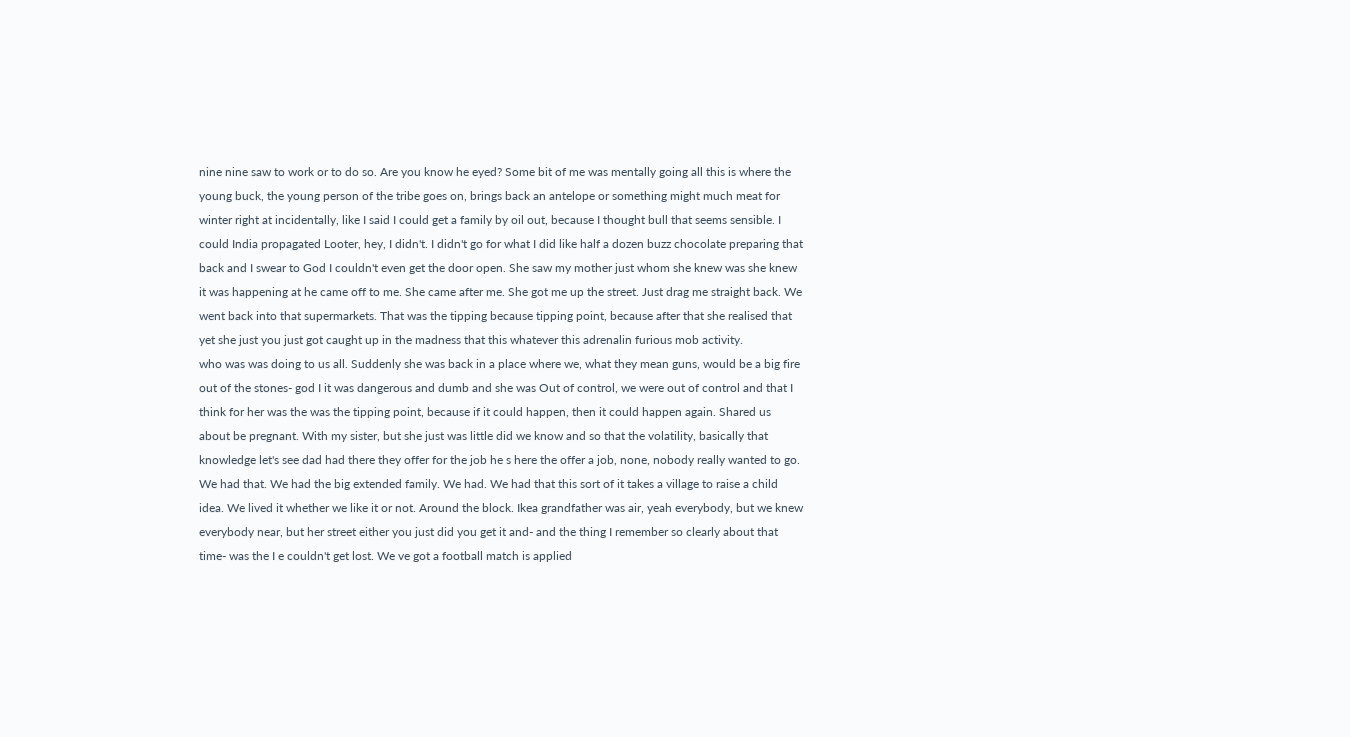nine nine saw to work or to do so. Are you know he eyed? Some bit of me was mentally going all this is where the young buck, the young person of the tribe goes on, brings back an antelope or something might much meat for winter right at incidentally, like I said I could get a family by oil out, because I thought bull that seems sensible. I could India propagated Looter, hey, I didn't. I didn't go for what I did like half a dozen buzz chocolate preparing that back and I swear to God I couldn't even get the door open. She saw my mother just whom she knew was she knew it was happening at he came off to me. She came after me. She got me up the street. Just drag me straight back. We went back into that supermarkets. That was the tipping because tipping point, because after that she realised that yet she just you just got caught up in the madness that this whatever this adrenalin furious mob activity.
who was was doing to us all. Suddenly she was back in a place where we, what they mean guns, would be a big fire out of the stones- god I it was dangerous and dumb and she was Out of control, we were out of control and that I think for her was the was the tipping point, because if it could happen, then it could happen again. Shared us about be pregnant. With my sister, but she just was little did we know and so that the volatility, basically that knowledge let's see dad had there they offer for the job he s here the offer a job, none, nobody really wanted to go. We had that. We had the big extended family. We had. We had that this sort of it takes a village to raise a child idea. We lived it whether we like it or not. Around the block. Ikea grandfather was air, yeah everybody, but we knew everybody near, but her street either you just did you get it and- and the thing I remember so clearly about that time- was the I e couldn't get lost. We ve got a football match is applied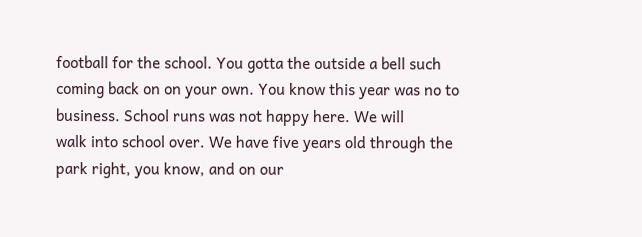football for the school. You gotta the outside a bell such coming back on on your own. You know this year was no to business. School runs was not happy here. We will
walk into school over. We have five years old through the park right, you know, and on our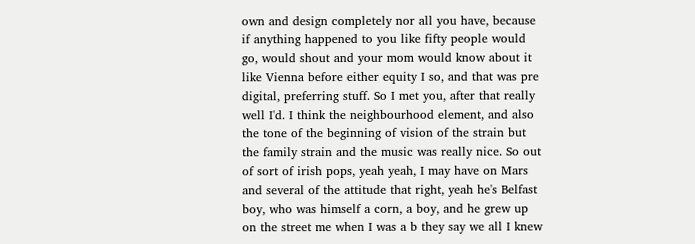own and design completely nor all you have, because if anything happened to you like fifty people would go, would shout and your mom would know about it like Vienna before either equity I so, and that was pre digital, preferring stuff. So I met you, after that really well I'd. I think the neighbourhood element, and also the tone of the beginning of vision of the strain but the family strain and the music was really nice. So out of sort of irish pops, yeah yeah, I may have on Mars and several of the attitude that right, yeah he's Belfast boy, who was himself a corn, a boy, and he grew up on the street me when I was a b they say we all I knew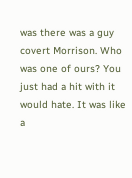was there was a guy covert Morrison. Who was one of ours? You just had a hit with it would hate. It was like a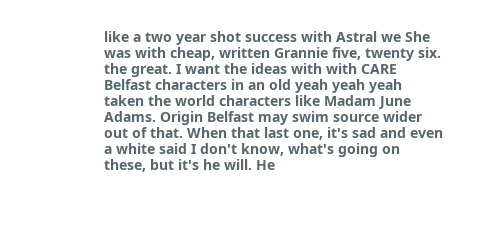like a two year shot success with Astral we She was with cheap, written Grannie five, twenty six.
the great. I want the ideas with with CARE Belfast characters in an old yeah yeah yeah taken the world characters like Madam June Adams. Origin Belfast may swim source wider out of that. When that last one, it's sad and even a white said I don't know, what's going on these, but it's he will. He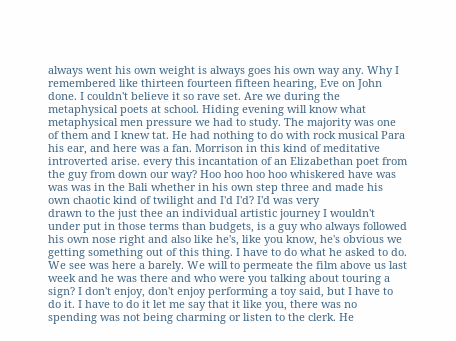always went his own weight is always goes his own way any. Why I remembered like thirteen fourteen fifteen hearing, Eve on John done. I couldn't believe it so rave set. Are we during the metaphysical poets at school. Hiding evening will know what metaphysical men pressure we had to study. The majority was one of them and I knew tat. He had nothing to do with rock musical Para his ear, and here was a fan. Morrison in this kind of meditative introverted arise. every this incantation of an Elizabethan poet from the guy from down our way? Hoo hoo hoo hoo whiskered have was was was in the Bali whether in his own step three and made his own chaotic kind of twilight and I'd I'd? I'd was very
drawn to the just thee an individual artistic journey I wouldn't under put in those terms than budgets, is a guy who always followed his own nose right and also like he's, like you know, he's obvious we getting something out of this thing. I have to do what he asked to do. We see was here a barely. We will to permeate the film above us last week and he was there and who were you talking about touring a sign? I don't enjoy, don't enjoy performing a toy said, but I have to do it. I have to do it let me say that it like you, there was no spending was not being charming or listen to the clerk. He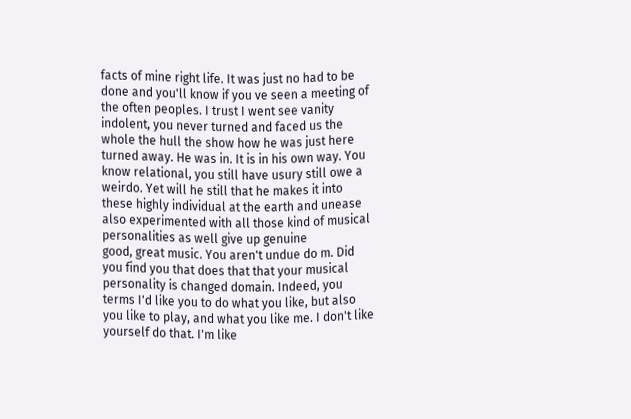facts of mine right life. It was just no had to be done and you'll know if you ve seen a meeting of the often peoples. I trust I went see vanity indolent, you never turned and faced us the whole the hull the show how he was just here turned away. He was in. It is in his own way. You know relational, you still have usury still owe a weirdo. Yet will he still that he makes it into these highly individual at the earth and unease also experimented with all those kind of musical personalities as well give up genuine
good, great music. You aren't undue do m. Did you find you that does that that your musical personality is changed domain. Indeed, you terms I'd like you to do what you like, but also you like to play, and what you like me. I don't like yourself do that. I'm like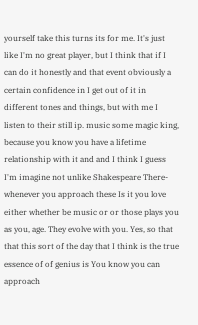yourself take this turns its for me. It's just like I'm no great player, but I think that if I can do it honestly and that event obviously a certain confidence in I get out of it in different tones and things, but with me I listen to their still ip. music some magic king, because you know you have a lifetime relationship with it and and I think I guess I'm imagine not unlike Shakespeare There- whenever you approach these Is it you love either whether be music or or those plays you as you, age. They evolve with you. Yes, so that that this sort of the day that I think is the true essence of of genius is You know you can approach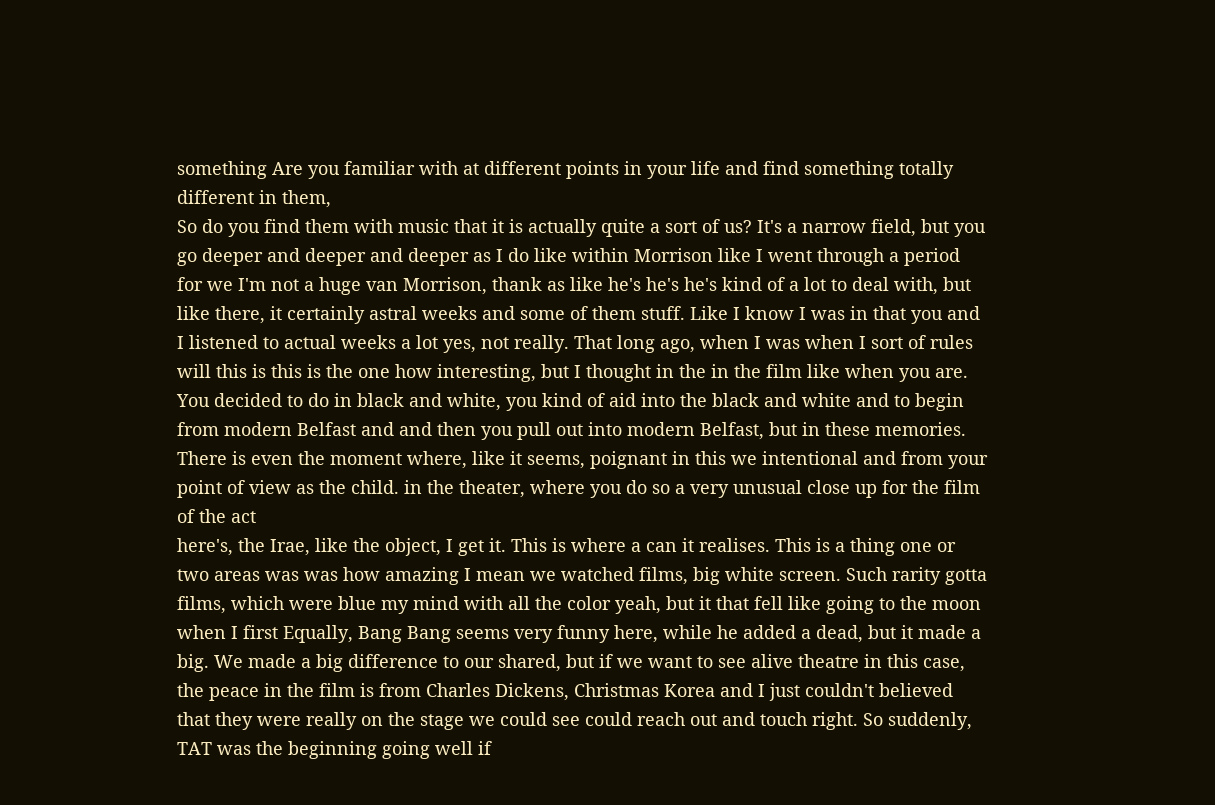something Are you familiar with at different points in your life and find something totally different in them,
So do you find them with music that it is actually quite a sort of us? It's a narrow field, but you go deeper and deeper and deeper as I do like within Morrison like I went through a period for we I'm not a huge van Morrison, thank as like he's he's he's kind of a lot to deal with, but like there, it certainly astral weeks and some of them stuff. Like I know I was in that you and I listened to actual weeks a lot yes, not really. That long ago, when I was when I sort of rules will this is this is the one how interesting, but I thought in the in the film like when you are. You decided to do in black and white, you kind of aid into the black and white and to begin from modern Belfast and and then you pull out into modern Belfast, but in these memories. There is even the moment where, like it seems, poignant in this we intentional and from your point of view as the child. in the theater, where you do so a very unusual close up for the film of the act
here's, the Irae, like the object, I get it. This is where a can it realises. This is a thing one or two areas was was how amazing I mean we watched films, big white screen. Such rarity gotta films, which were blue my mind with all the color yeah, but it that fell like going to the moon when I first Equally, Bang Bang seems very funny here, while he added a dead, but it made a big. We made a big difference to our shared, but if we want to see alive theatre in this case, the peace in the film is from Charles Dickens, Christmas Korea and I just couldn't believed that they were really on the stage we could see could reach out and touch right. So suddenly, TAT was the beginning going well if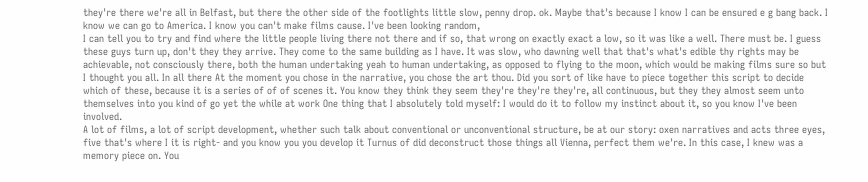they're there we're all in Belfast, but there the other side of the footlights little slow, penny drop. ok. Maybe that's because I know I can be ensured e g bang back. I know we can go to America. I know you can't make films cause. I've been looking random,
I can tell you to try and find where the little people living there not there and if so, that wrong on exactly exact a low, so it was like a well. There must be. I guess these guys turn up, don't they they arrive. They come to the same building as I have. It was slow, who dawning well that that's what's edible thy rights may be achievable, not consciously there, both the human undertaking yeah to human undertaking, as opposed to flying to the moon, which would be making films sure so but I thought you all. In all there At the moment you chose in the narrative, you chose the art thou. Did you sort of like have to piece together this script to decide which of these, because it is a series of of of scenes it. You know they think they seem they're they're they're, all continuous, but they they almost seem unto themselves into you kind of go yet the while at work One thing that I absolutely told myself: I would do it to follow my instinct about it, so you know I've been involved.
A lot of films, a lot of script development, whether such talk about conventional or unconventional structure, be at our story: oxen narratives and acts three eyes, five that's where I it is right- and you know you you develop it Turnus of did deconstruct those things all Vienna, perfect them we're. In this case, I knew was a memory piece on. You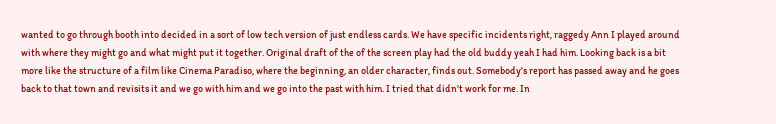wanted to go through booth into decided in a sort of low tech version of just endless cards. We have specific incidents right, raggedy Ann I played around with where they might go and what might put it together. Original draft of the of the screen play had the old buddy yeah I had him. Looking back is a bit more like the structure of a film like Cinema Paradiso, where the beginning, an older character, finds out. Somebody's report has passed away and he goes back to that town and revisits it and we go with him and we go into the past with him. I tried that didn't work for me. In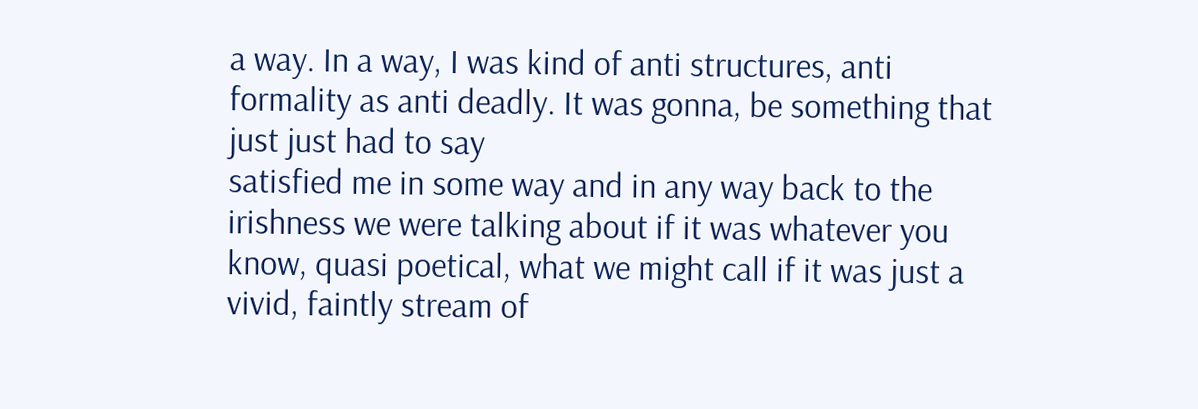a way. In a way, I was kind of anti structures, anti formality as anti deadly. It was gonna, be something that just just had to say
satisfied me in some way and in any way back to the irishness we were talking about if it was whatever you know, quasi poetical, what we might call if it was just a vivid, faintly stream of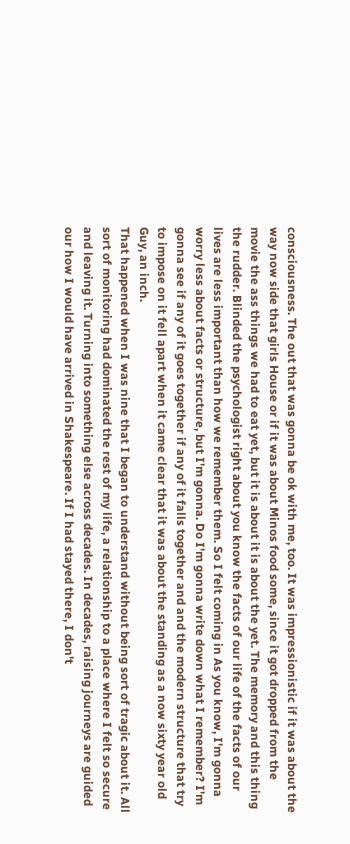consciousness. The out that was gonna be ok with me, too. It was impressionistic if it was about the way now side that girls House or if it was about Minos food some, since it got dropped from the movie the ass things we had to eat yet, but it is about it is about the yet. The memory and this thing the rudder. Blinded the psychologist right about you know the facts of our life of the facts of our lives are less important than how we remember them. So I felt coming in As you know, I'm gonna worry less about facts or structure, but I'm gonna. Do I'm gonna write down what I remember? I'm gonna see if any of it goes together if any of it falls together and and the modern structure that try to impose on it fell apart when it came clear that it was about the standing as a now sixty year old Guy, an inch.
That happened when I was nine that I began to understand without being sort of tragic about it. All sort of monitoring had dominated the rest of my life, a relationship to a place where I felt so secure and leaving it. Turning into something else across decades. In decades, raising journeys are guided our how I would have arrived in Shakespeare. If I had stayed there, I don't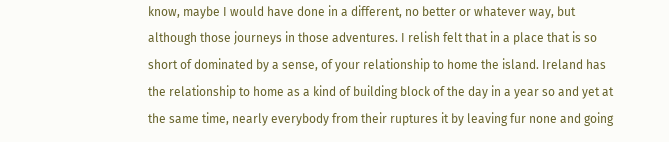know, maybe I would have done in a different, no better or whatever way, but although those journeys in those adventures. I relish felt that in a place that is so short of dominated by a sense, of your relationship to home the island. Ireland has the relationship to home as a kind of building block of the day in a year so and yet at the same time, nearly everybody from their ruptures it by leaving fur none and going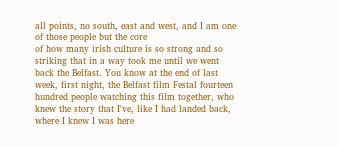all points, no south, east and west, and I am one of those people but the core
of how many irish culture is so strong and so striking that in a way took me until we went back the Belfast. You know at the end of last week, first night, the Belfast film Festal fourteen hundred people watching this film together, who knew the story that I've, like I had landed back, where I knew I was here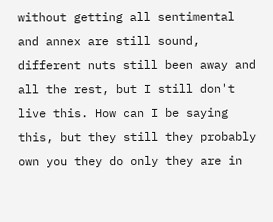without getting all sentimental and annex are still sound, different nuts still been away and all the rest, but I still don't live this. How can I be saying this, but they still they probably own you they do only they are in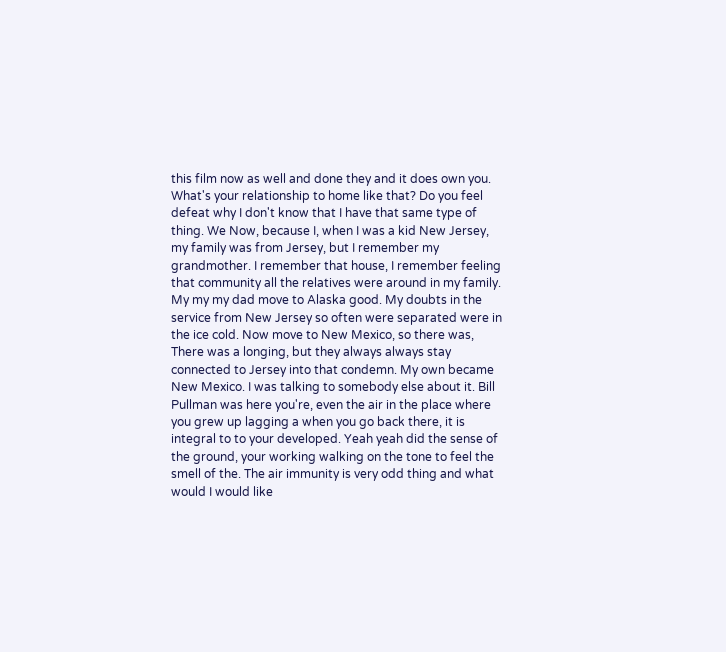this film now as well and done they and it does own you. What's your relationship to home like that? Do you feel defeat why I don't know that I have that same type of thing. We Now, because I, when I was a kid New Jersey, my family was from Jersey, but I remember my grandmother. I remember that house, I remember feeling that community all the relatives were around in my family. My my my dad move to Alaska good. My doubts in the service from New Jersey so often were separated were in the ice cold. Now move to New Mexico, so there was,
There was a longing, but they always always stay connected to Jersey into that condemn. My own became New Mexico. I was talking to somebody else about it. Bill Pullman was here you're, even the air in the place where you grew up lagging a when you go back there, it is integral to to your developed. Yeah yeah did the sense of the ground, your working walking on the tone to feel the smell of the. The air immunity is very odd thing and what would I would like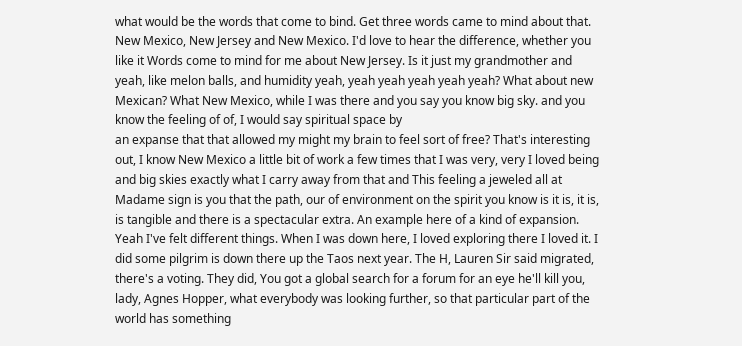what would be the words that come to bind. Get three words came to mind about that. New Mexico, New Jersey and New Mexico. I'd love to hear the difference, whether you like it Words come to mind for me about New Jersey. Is it just my grandmother and yeah, like melon balls, and humidity yeah, yeah yeah yeah yeah yeah? What about new Mexican? What New Mexico, while I was there and you say you know big sky. and you know the feeling of of, I would say spiritual space by
an expanse that that allowed my might my brain to feel sort of free? That's interesting out, I know New Mexico a little bit of work a few times that I was very, very I loved being and big skies exactly what I carry away from that and This feeling a jeweled all at Madame sign is you that the path, our of environment on the spirit you know is it is, it is, is tangible and there is a spectacular extra. An example here of a kind of expansion. Yeah I've felt different things. When I was down here, I loved exploring there I loved it. I did some pilgrim is down there up the Taos next year. The H, Lauren Sir said migrated, there's a voting. They did, You got a global search for a forum for an eye he'll kill you, lady, Agnes Hopper, what everybody was looking further, so that particular part of the world has something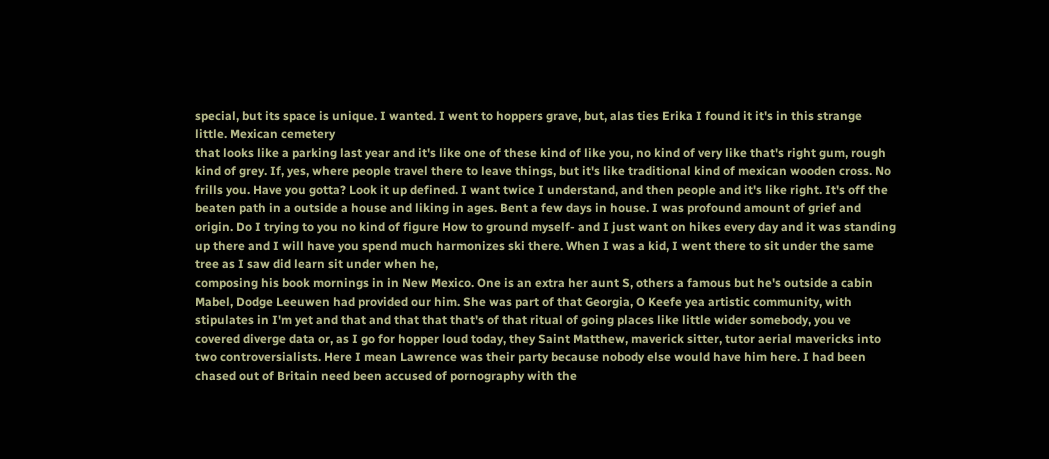special, but its space is unique. I wanted. I went to hoppers grave, but, alas ties Erika I found it it's in this strange little. Mexican cemetery
that looks like a parking last year and it's like one of these kind of like you, no kind of very like that's right gum, rough kind of grey. If, yes, where people travel there to leave things, but it's like traditional kind of mexican wooden cross. No frills you. Have you gotta? Look it up defined. I want twice I understand, and then people and it's like right. It's off the beaten path in a outside a house and liking in ages. Bent a few days in house. I was profound amount of grief and origin. Do I trying to you no kind of figure How to ground myself- and I just want on hikes every day and it was standing up there and I will have you spend much harmonizes ski there. When I was a kid, I went there to sit under the same tree as I saw did learn sit under when he,
composing his book mornings in in New Mexico. One is an extra her aunt S, others a famous but he's outside a cabin Mabel, Dodge Leeuwen had provided our him. She was part of that Georgia, O Keefe yea artistic community, with stipulates in I'm yet and that and that that that's of that ritual of going places like little wider somebody, you ve covered diverge data or, as I go for hopper loud today, they Saint Matthew, maverick sitter, tutor aerial mavericks into two controversialists. Here I mean Lawrence was their party because nobody else would have him here. I had been chased out of Britain need been accused of pornography with the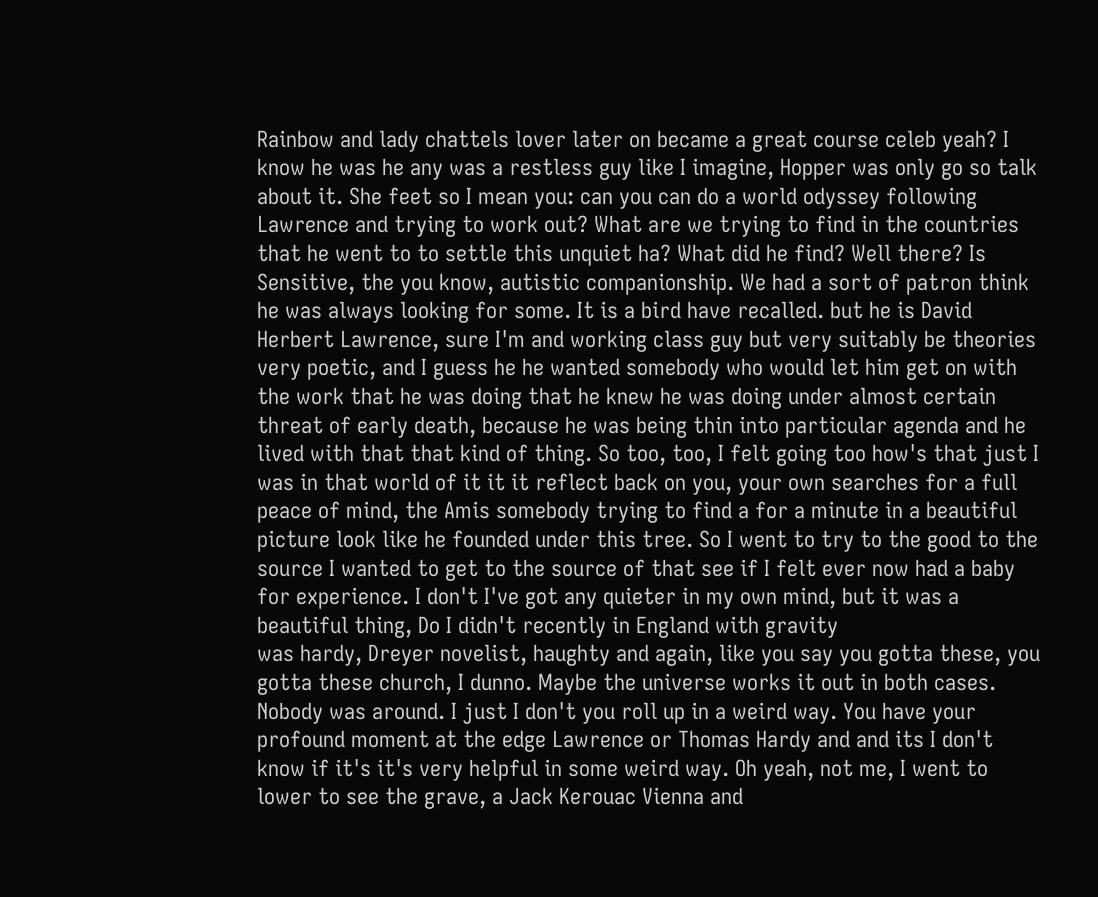Rainbow and lady chattels lover later on became a great course celeb yeah? I know he was he any was a restless guy like I imagine, Hopper was only go so talk about it. She feet so I mean you: can you can do a world odyssey following Lawrence and trying to work out? What are we trying to find in the countries that he went to to settle this unquiet ha? What did he find? Well there? Is
Sensitive, the you know, autistic companionship. We had a sort of patron think he was always looking for some. It is a bird have recalled. but he is David Herbert Lawrence, sure I'm and working class guy but very suitably be theories very poetic, and I guess he he wanted somebody who would let him get on with the work that he was doing that he knew he was doing under almost certain threat of early death, because he was being thin into particular agenda and he lived with that that kind of thing. So too, too, I felt going too how's that just I was in that world of it it it reflect back on you, your own searches for a full peace of mind, the Amis somebody trying to find a for a minute in a beautiful picture look like he founded under this tree. So I went to try to the good to the source I wanted to get to the source of that see if I felt ever now had a baby for experience. I don't I've got any quieter in my own mind, but it was a beautiful thing, Do I didn't recently in England with gravity
was hardy, Dreyer novelist, haughty and again, like you say you gotta these, you gotta these church, I dunno. Maybe the universe works it out in both cases. Nobody was around. I just I don't you roll up in a weird way. You have your profound moment at the edge Lawrence or Thomas Hardy and and its I don't know if it's it's very helpful in some weird way. Oh yeah, not me, I went to lower to see the grave, a Jack Kerouac Vienna and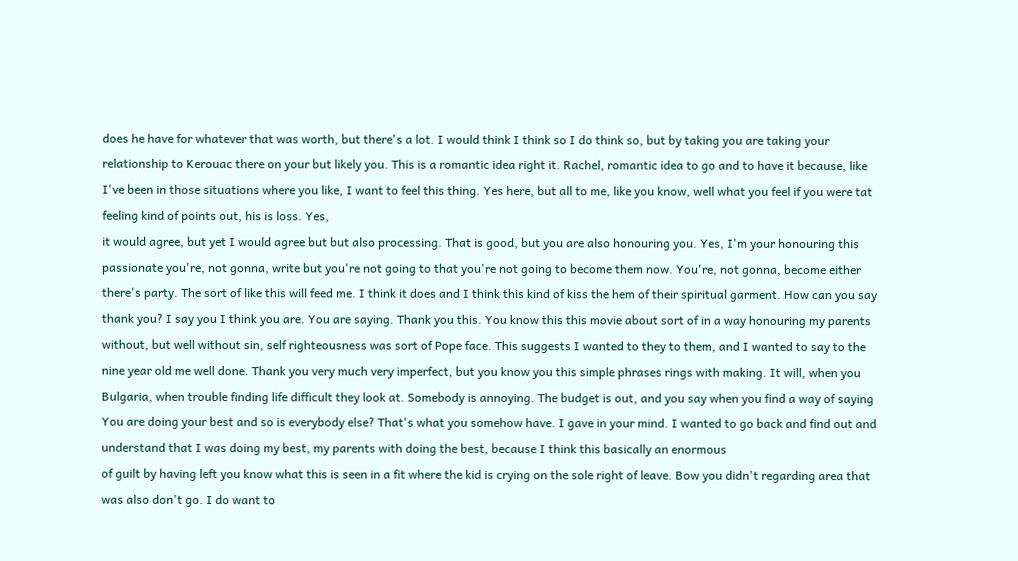does he have for whatever that was worth, but there's a lot. I would think I think so I do think so, but by taking you are taking your relationship to Kerouac there on your but likely you. This is a romantic idea right it. Rachel, romantic idea to go and to have it because, like I've been in those situations where you like, I want to feel this thing. Yes here, but all to me, like you know, well what you feel if you were tat feeling kind of points out, his is loss. Yes,
it would agree, but yet I would agree but but also processing. That is good, but you are also honouring you. Yes, I'm your honouring this passionate you're, not gonna, write but you're not going to that you're not going to become them now. You're, not gonna, become either there's party. The sort of like this will feed me. I think it does and I think this kind of kiss the hem of their spiritual garment. How can you say thank you? I say you I think you are. You are saying. Thank you this. You know this this movie about sort of in a way honouring my parents without, but well without sin, self righteousness was sort of Pope face. This suggests I wanted to they to them, and I wanted to say to the nine year old me well done. Thank you very much very imperfect, but you know you this simple phrases rings with making. It will, when you Bulgaria, when trouble finding life difficult they look at. Somebody is annoying. The budget is out, and you say when you find a way of saying You are doing your best and so is everybody else? That's what you somehow have. I gave in your mind. I wanted to go back and find out and understand that I was doing my best, my parents with doing the best, because I think this basically an enormous
of guilt by having left you know what this is seen in a fit where the kid is crying on the sole right of leave. Bow you didn't regarding area that was also don't go. I do want to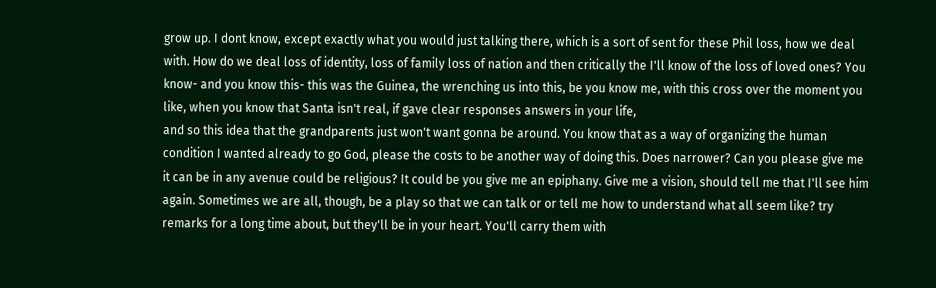grow up. I dont know, except exactly what you would just talking there, which is a sort of sent for these Phil loss, how we deal with. How do we deal loss of identity, loss of family loss of nation and then critically the I'll know of the loss of loved ones? You know- and you know this- this was the Guinea, the wrenching us into this, be you know me, with this cross over the moment you like, when you know that Santa isn't real, if gave clear responses answers in your life,
and so this idea that the grandparents just won't want gonna be around. You know that as a way of organizing the human condition I wanted already to go God, please the costs to be another way of doing this. Does narrower? Can you please give me it can be in any avenue could be religious? It could be you give me an epiphany. Give me a vision, should tell me that I'll see him again. Sometimes we are all, though, be a play so that we can talk or or tell me how to understand what all seem like? try remarks for a long time about, but they'll be in your heart. You'll carry them with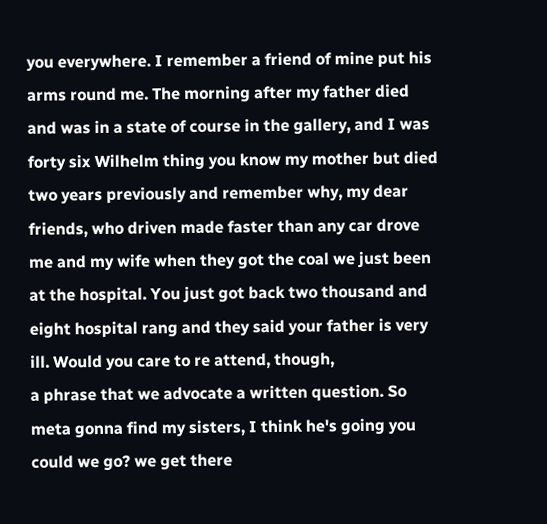you everywhere. I remember a friend of mine put his arms round me. The morning after my father died and was in a state of course in the gallery, and I was forty six Wilhelm thing you know my mother but died two years previously and remember why, my dear friends, who driven made faster than any car drove me and my wife when they got the coal we just been at the hospital. You just got back two thousand and eight hospital rang and they said your father is very ill. Would you care to re attend, though,
a phrase that we advocate a written question. So meta gonna find my sisters, I think he's going you could we go? we get there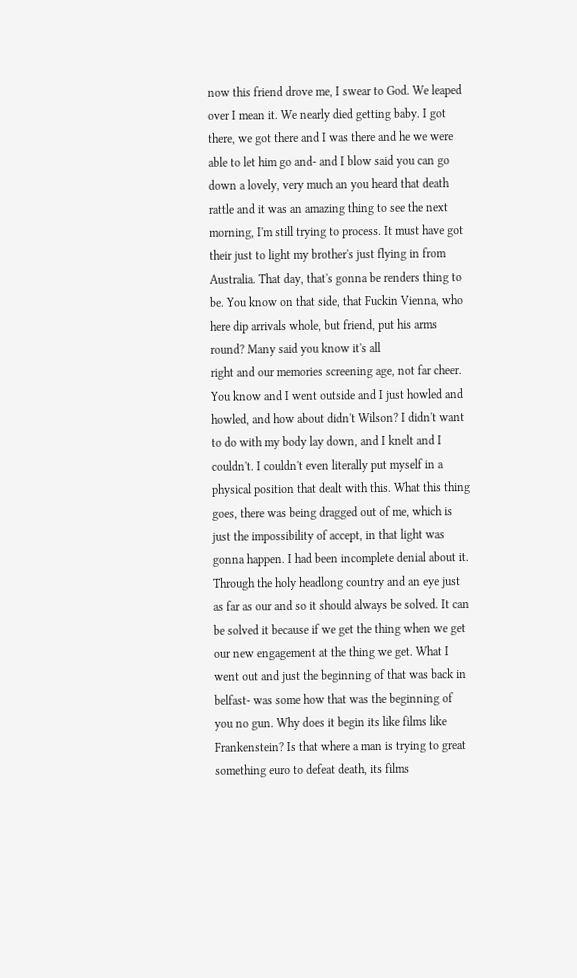now this friend drove me, I swear to God. We leaped over I mean it. We nearly died getting baby. I got there, we got there and I was there and he we were able to let him go and- and I blow said you can go down a lovely, very much an you heard that death rattle and it was an amazing thing to see the next morning, I'm still trying to process. It must have got their just to light my brother's just flying in from Australia. That day, that's gonna be renders thing to be. You know on that side, that Fuckin Vienna, who here dip arrivals whole, but friend, put his arms round? Many said you know it's all
right and our memories screening age, not far cheer. You know and I went outside and I just howled and howled, and how about didn't Wilson? I didn't want to do with my body lay down, and I knelt and I couldn't. I couldn't even literally put myself in a physical position that dealt with this. What this thing goes, there was being dragged out of me, which is just the impossibility of accept, in that light was gonna happen. I had been incomplete denial about it. Through the holy headlong country and an eye just as far as our and so it should always be solved. It can be solved it because if we get the thing when we get our new engagement at the thing we get. What I went out and just the beginning of that was back in belfast- was some how that was the beginning of you no gun. Why does it begin its like films like Frankenstein? Is that where a man is trying to great something euro to defeat death, its films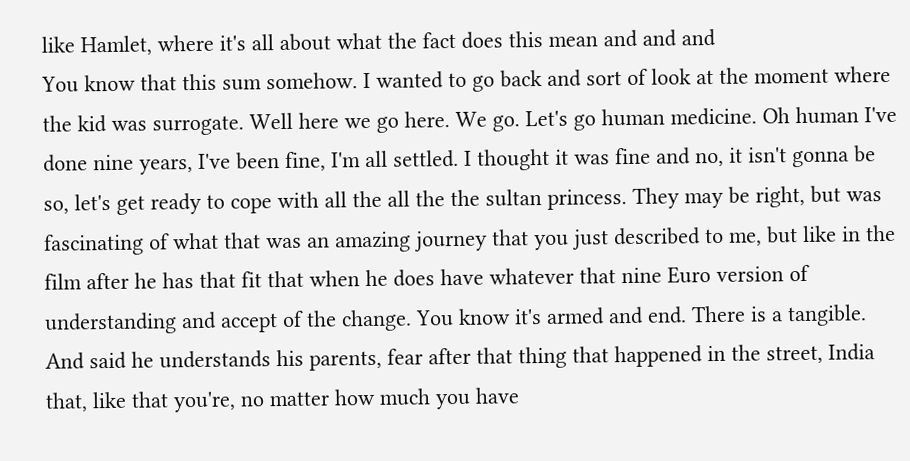like Hamlet, where it's all about what the fact does this mean and and and
You know that this sum somehow. I wanted to go back and sort of look at the moment where the kid was surrogate. Well here we go here. We go. Let's go human medicine. Oh human I've done nine years, I've been fine, I'm all settled. I thought it was fine and no, it isn't gonna be so, let's get ready to cope with all the all the the sultan princess. They may be right, but was fascinating of what that was an amazing journey that you just described to me, but like in the film after he has that fit that when he does have whatever that nine Euro version of understanding and accept of the change. You know it's armed and end. There is a tangible. And said he understands his parents, fear after that thing that happened in the street, India that, like that you're, no matter how much you have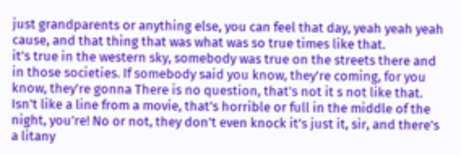just grandparents or anything else, you can feel that day, yeah yeah yeah cause, and that thing that was what was so true times like that.
it's true in the western sky, somebody was true on the streets there and in those societies. If somebody said you know, they're coming, for you know, they're gonna There is no question, that's not it s not like that. Isn't like a line from a movie, that's horrible or full in the middle of the night, you're! No or not, they don't even knock it's just it, sir, and there's a litany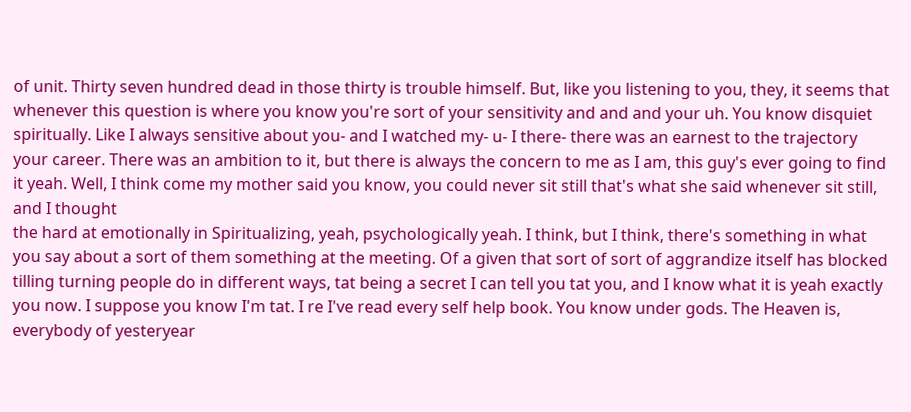of unit. Thirty seven hundred dead in those thirty is trouble himself. But, like you listening to you, they, it seems that whenever this question is where you know you're sort of your sensitivity and and and your uh. You know disquiet spiritually. Like I always sensitive about you- and I watched my- u- I there- there was an earnest to the trajectory your career. There was an ambition to it, but there is always the concern to me as I am, this guy's ever going to find it yeah. Well, I think come my mother said you know, you could never sit still that's what she said whenever sit still, and I thought
the hard at emotionally in Spiritualizing, yeah, psychologically yeah. I think, but I think, there's something in what you say about a sort of them something at the meeting. Of a given that sort of sort of aggrandize itself has blocked tilling turning people do in different ways, tat being a secret I can tell you tat you, and I know what it is yeah exactly you now. I suppose you know I'm tat. I re I've read every self help book. You know under gods. The Heaven is, everybody of yesteryear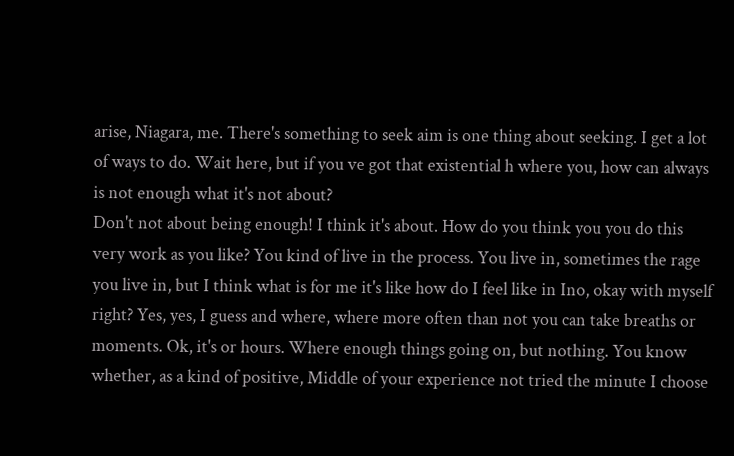arise, Niagara, me. There's something to seek aim is one thing about seeking. I get a lot of ways to do. Wait here, but if you ve got that existential h where you, how can always is not enough what it's not about?
Don't not about being enough! I think it's about. How do you think you you do this very work as you like? You kind of live in the process. You live in, sometimes the rage you live in, but I think what is for me it's like how do I feel like in Ino, okay with myself right? Yes, yes, I guess and where, where more often than not you can take breaths or moments. Ok, it's or hours. Where enough things going on, but nothing. You know whether, as a kind of positive, Middle of your experience not tried the minute I choose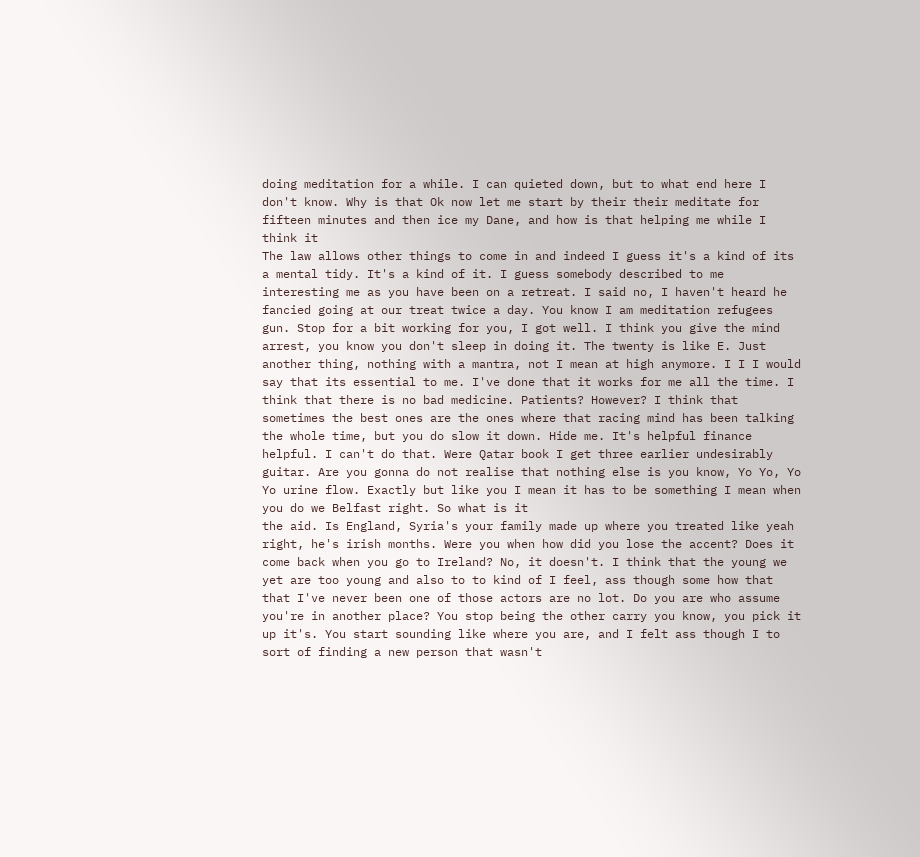doing meditation for a while. I can quieted down, but to what end here I don't know. Why is that Ok now let me start by their their meditate for fifteen minutes and then ice my Dane, and how is that helping me while I think it
The law allows other things to come in and indeed I guess it's a kind of its a mental tidy. It's a kind of it. I guess somebody described to me interesting me as you have been on a retreat. I said no, I haven't heard he fancied going at our treat twice a day. You know I am meditation refugees gun. Stop for a bit working for you, I got well. I think you give the mind arrest, you know you don't sleep in doing it. The twenty is like E. Just another thing, nothing with a mantra, not I mean at high anymore. I I I would say that its essential to me. I've done that it works for me all the time. I think that there is no bad medicine. Patients? However? I think that sometimes the best ones are the ones where that racing mind has been talking the whole time, but you do slow it down. Hide me. It's helpful finance helpful. I can't do that. Were Qatar book I get three earlier undesirably guitar. Are you gonna do not realise that nothing else is you know, Yo Yo, Yo Yo urine flow. Exactly but like you I mean it has to be something I mean when you do we Belfast right. So what is it
the aid. Is England, Syria's your family made up where you treated like yeah right, he's irish months. Were you when how did you lose the accent? Does it come back when you go to Ireland? No, it doesn't. I think that the young we yet are too young and also to to kind of I feel, ass though some how that that I've never been one of those actors are no lot. Do you are who assume you're in another place? You stop being the other carry you know, you pick it up it's. You start sounding like where you are, and I felt ass though I to sort of finding a new person that wasn't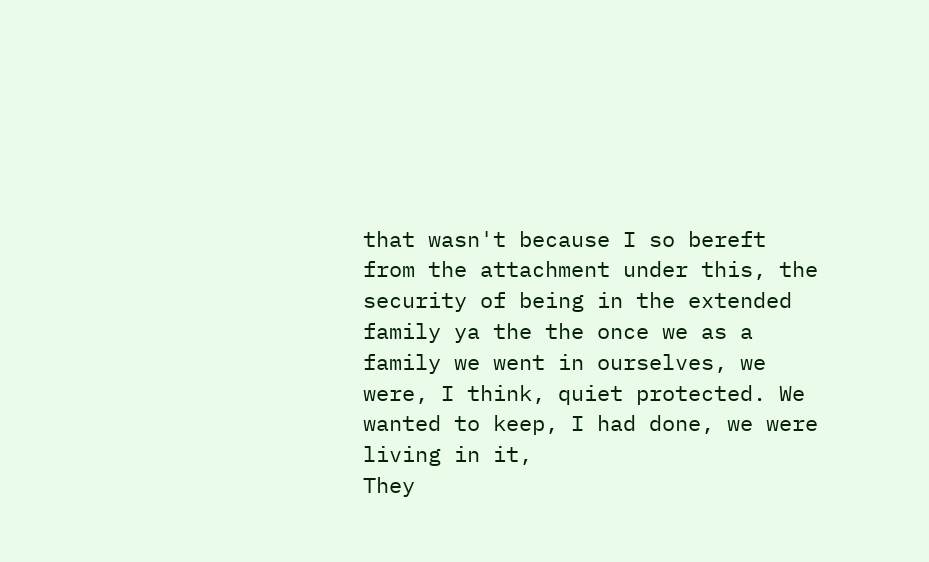that wasn't because I so bereft from the attachment under this, the security of being in the extended family ya the the once we as a family we went in ourselves, we were, I think, quiet protected. We wanted to keep, I had done, we were living in it,
They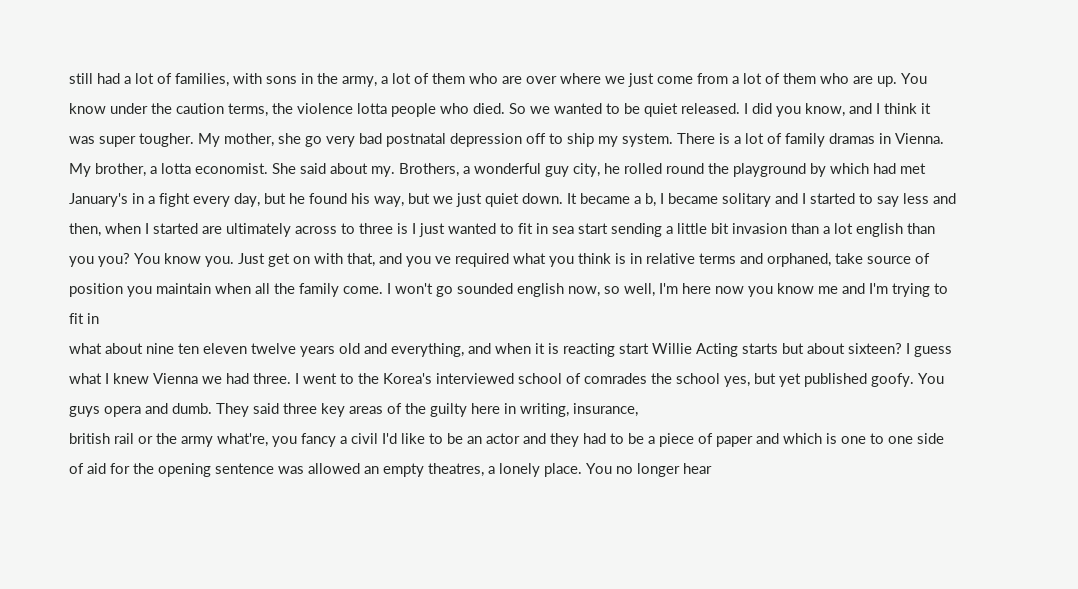still had a lot of families, with sons in the army, a lot of them who are over where we just come from a lot of them who are up. You know under the caution terms, the violence lotta people who died. So we wanted to be quiet released. I did you know, and I think it was super tougher. My mother, she go very bad postnatal depression off to ship my system. There is a lot of family dramas in Vienna. My brother, a lotta economist. She said about my. Brothers, a wonderful guy city, he rolled round the playground by which had met January's in a fight every day, but he found his way, but we just quiet down. It became a b, I became solitary and I started to say less and then, when I started are ultimately across to three is I just wanted to fit in sea start sending a little bit invasion than a lot english than you you? You know you. Just get on with that, and you ve required what you think is in relative terms and orphaned, take source of position you maintain when all the family come. I won't go sounded english now, so well, I'm here now you know me and I'm trying to fit in
what about nine ten eleven twelve years old and everything, and when it is reacting start Willie Acting starts but about sixteen? I guess what I knew Vienna we had three. I went to the Korea's interviewed school of comrades the school yes, but yet published goofy. You guys opera and dumb. They said three key areas of the guilty here in writing, insurance,
british rail or the army what're, you fancy a civil I'd like to be an actor and they had to be a piece of paper and which is one to one side of aid for the opening sentence was allowed an empty theatres, a lonely place. You no longer hear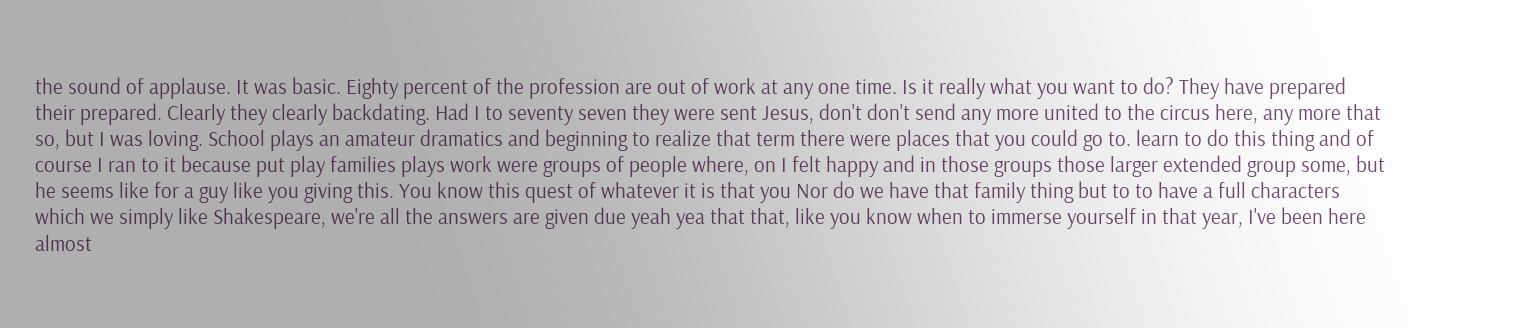the sound of applause. It was basic. Eighty percent of the profession are out of work at any one time. Is it really what you want to do? They have prepared their prepared. Clearly they clearly backdating. Had I to seventy seven they were sent Jesus, don't don't send any more united to the circus here, any more that so, but I was loving. School plays an amateur dramatics and beginning to realize that term there were places that you could go to. learn to do this thing and of course I ran to it because put play families plays work were groups of people where, on I felt happy and in those groups those larger extended group some, but he seems like for a guy like you giving this. You know this quest of whatever it is that you Nor do we have that family thing but to to have a full characters
which we simply like Shakespeare, we're all the answers are given due yeah yea that that, like you know when to immerse yourself in that year, I've been here almost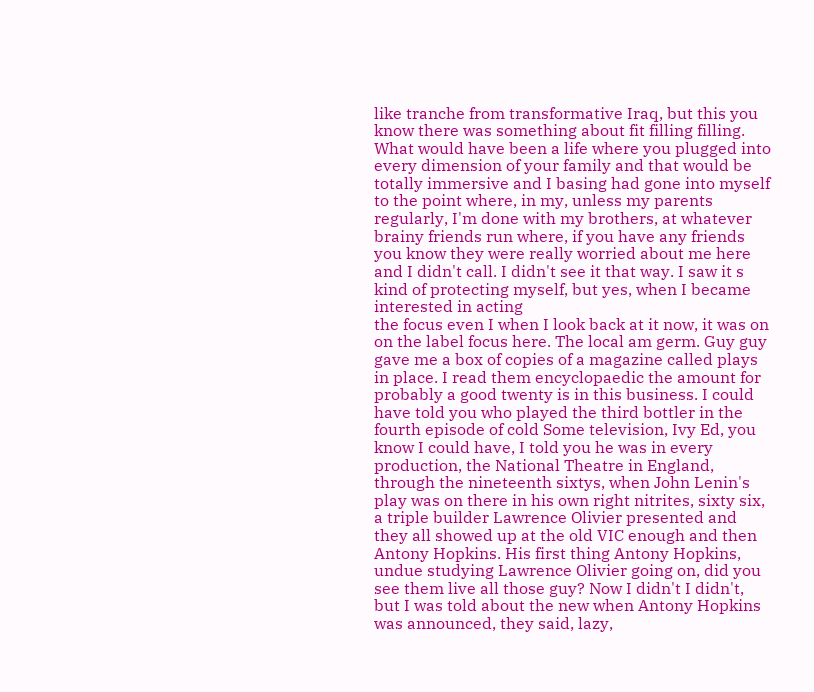like tranche from transformative Iraq, but this you know there was something about fit filling filling. What would have been a life where you plugged into every dimension of your family and that would be totally immersive and I basing had gone into myself to the point where, in my, unless my parents regularly, I'm done with my brothers, at whatever brainy friends run where, if you have any friends you know they were really worried about me here and I didn't call. I didn't see it that way. I saw it s kind of protecting myself, but yes, when I became interested in acting
the focus even I when I look back at it now, it was on on the label focus here. The local am germ. Guy guy gave me a box of copies of a magazine called plays in place. I read them encyclopaedic the amount for probably a good twenty is in this business. I could have told you who played the third bottler in the fourth episode of cold Some television, Ivy Ed, you know I could have, I told you he was in every production, the National Theatre in England, through the nineteenth sixtys, when John Lenin's play was on there in his own right nitrites, sixty six, a triple builder Lawrence Olivier presented and they all showed up at the old VIC enough and then Antony Hopkins. His first thing Antony Hopkins, undue studying Lawrence Olivier going on, did you see them live all those guy? Now I didn't I didn't, but I was told about the new when Antony Hopkins was announced, they said, lazy,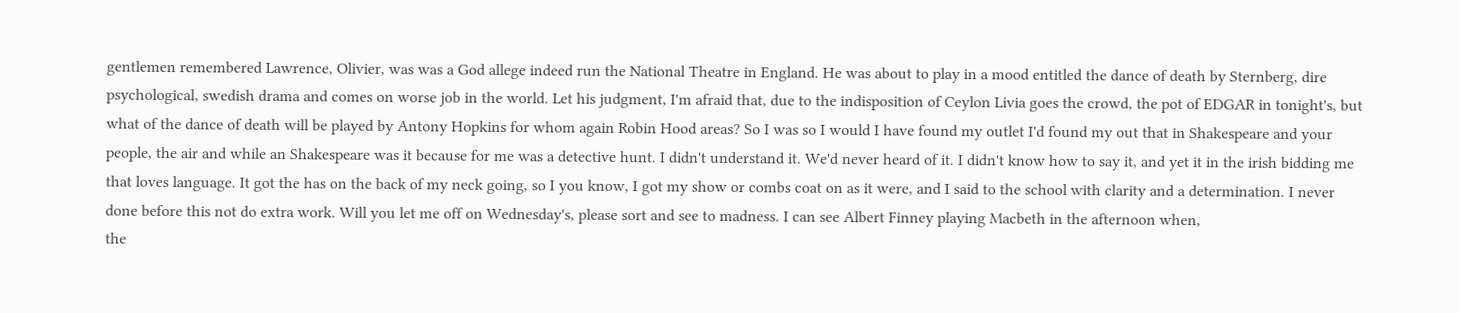gentlemen remembered Lawrence, Olivier, was was a God allege indeed run the National Theatre in England. He was about to play in a mood entitled the dance of death by Sternberg, dire psychological, swedish drama and comes on worse job in the world. Let his judgment, I'm afraid that, due to the indisposition of Ceylon Livia goes the crowd, the pot of EDGAR in tonight's, but what of the dance of death will be played by Antony Hopkins for whom again Robin Hood areas? So I was so I would I have found my outlet I'd found my out that in Shakespeare and your people, the air and while an Shakespeare was it because for me was a detective hunt. I didn't understand it. We'd never heard of it. I didn't know how to say it, and yet it in the irish bidding me that loves language. It got the has on the back of my neck going, so I you know, I got my show or combs coat on as it were, and I said to the school with clarity and a determination. I never done before this not do extra work. Will you let me off on Wednesday's, please sort and see to madness. I can see Albert Finney playing Macbeth in the afternoon when,
the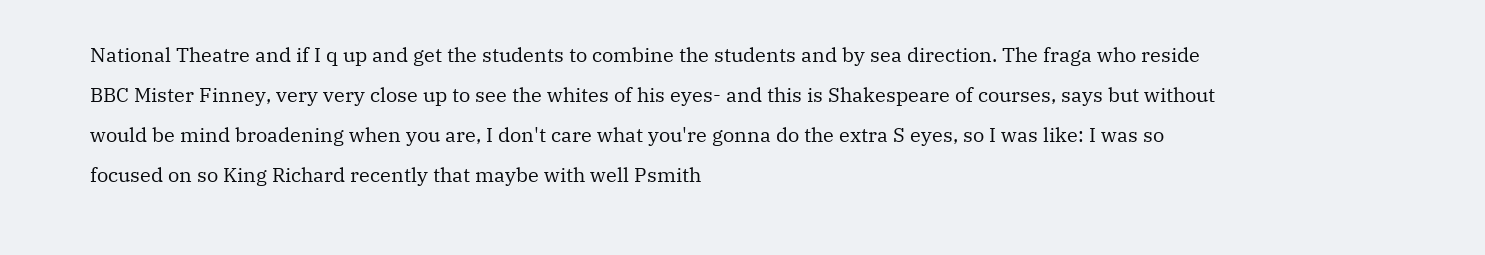National Theatre and if I q up and get the students to combine the students and by sea direction. The fraga who reside BBC Mister Finney, very very close up to see the whites of his eyes- and this is Shakespeare of courses, says but without would be mind broadening when you are, I don't care what you're gonna do the extra S eyes, so I was like: I was so focused on so King Richard recently that maybe with well Psmith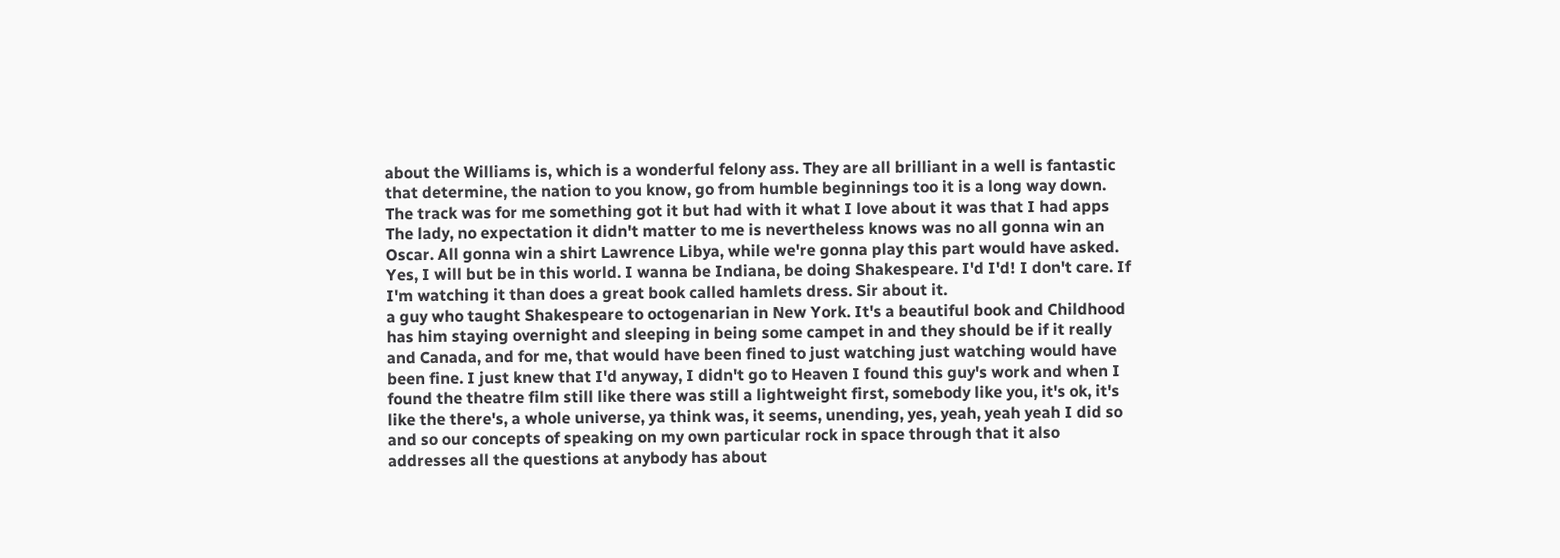about the Williams is, which is a wonderful felony ass. They are all brilliant in a well is fantastic that determine, the nation to you know, go from humble beginnings too it is a long way down. The track was for me something got it but had with it what I love about it was that I had apps The lady, no expectation it didn't matter to me is nevertheless knows was no all gonna win an Oscar. All gonna win a shirt Lawrence Libya, while we're gonna play this part would have asked. Yes, I will but be in this world. I wanna be Indiana, be doing Shakespeare. I'd I'd! I don't care. If I'm watching it than does a great book called hamlets dress. Sir about it.
a guy who taught Shakespeare to octogenarian in New York. It's a beautiful book and Childhood has him staying overnight and sleeping in being some campet in and they should be if it really and Canada, and for me, that would have been fined to just watching just watching would have been fine. I just knew that I'd anyway, I didn't go to Heaven I found this guy's work and when I found the theatre film still like there was still a lightweight first, somebody like you, it's ok, it's like the there's, a whole universe, ya think was, it seems, unending, yes, yeah, yeah yeah I did so and so our concepts of speaking on my own particular rock in space through that it also addresses all the questions at anybody has about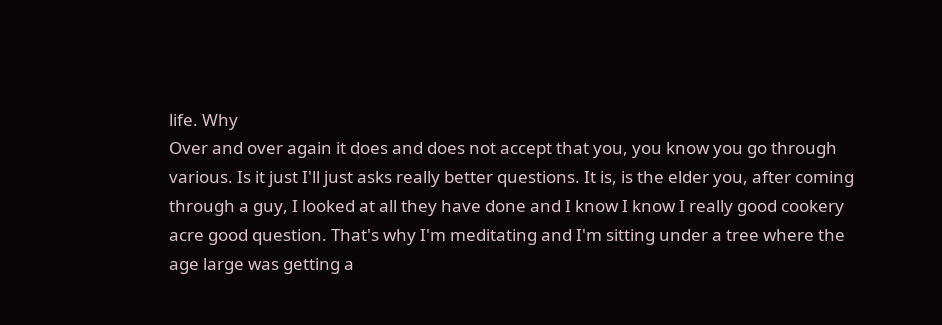life. Why
Over and over again it does and does not accept that you, you know you go through various. Is it just I'll just asks really better questions. It is, is the elder you, after coming through a guy, I looked at all they have done and I know I know I really good cookery acre good question. That's why I'm meditating and I'm sitting under a tree where the age large was getting a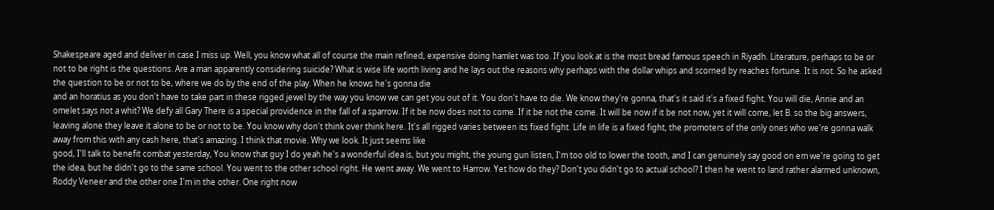Shakespeare aged and deliver in case I miss up. Well, you know what all of course the main refined, expensive doing hamlet was too. If you look at is the most bread famous speech in Riyadh. Literature, perhaps to be or not to be right is the questions. Are a man apparently considering suicide? What is wise life worth living and he lays out the reasons why perhaps with the dollar whips and scorned by reaches fortune. It is not. So he asked the question to be or not to be, where we do by the end of the play. When he knows he's gonna die
and an horatius as you don't have to take part in these rigged jewel by the way you know we can get you out of it. You don't have to die. We know they're gonna, that's it said it's a fixed fight. You will die, Annie and an omelet says not a whit? We defy all Gary There is a special providence in the fall of a sparrow. If it be now does not to come. If it be not the come. It will be now if it be not now, yet it will come, let B. so the big answers, leaving alone they leave it alone to be or not to be. You know why don't think over think here. It's all rigged varies between its fixed fight. Life in life is a fixed fight, the promoters of the only ones who we're gonna walk away from this with any cash here, that's amazing. I think that movie. Why we look. It just seems like
good, I'll talk to benefit combat yesterday, You know that guy I do yeah he's a wonderful idea is, but you might, the young gun listen, I'm too old to lower the tooth, and I can genuinely say good on em we're going to get the idea, but he didn't go to the same school. You went to the other school right. He went away. We went to Harrow. Yet how do they? Don't you didn't go to actual school? I then he went to land rather alarmed unknown, Roddy Veneer and the other one I'm in the other. One right now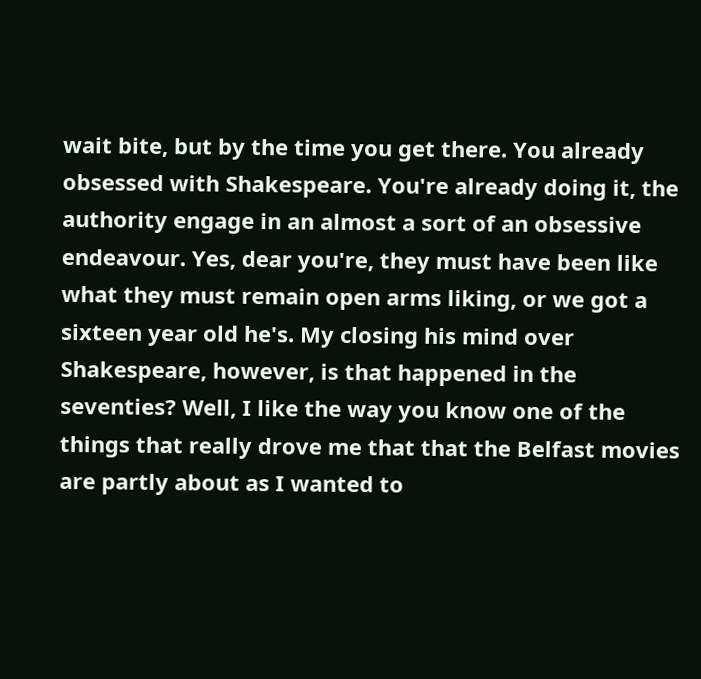wait bite, but by the time you get there. You already obsessed with Shakespeare. You're already doing it, the authority engage in an almost a sort of an obsessive endeavour. Yes, dear you're, they must have been like what they must remain open arms liking, or we got a sixteen year old he's. My closing his mind over Shakespeare, however, is that happened in the seventies? Well, I like the way you know one of the things that really drove me that that the Belfast movies are partly about as I wanted to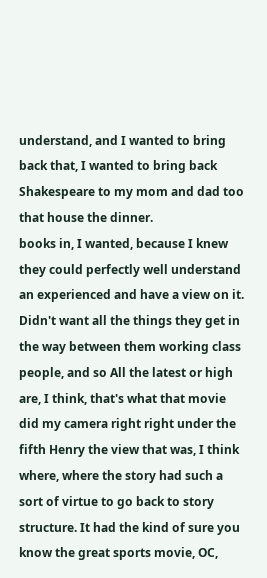understand, and I wanted to bring back that, I wanted to bring back Shakespeare to my mom and dad too that house the dinner.
books in, I wanted, because I knew they could perfectly well understand an experienced and have a view on it. Didn't want all the things they get in the way between them working class people, and so All the latest or high are, I think, that's what that movie did my camera right right under the fifth Henry the view that was, I think where, where the story had such a sort of virtue to go back to story structure. It had the kind of sure you know the great sports movie, OC,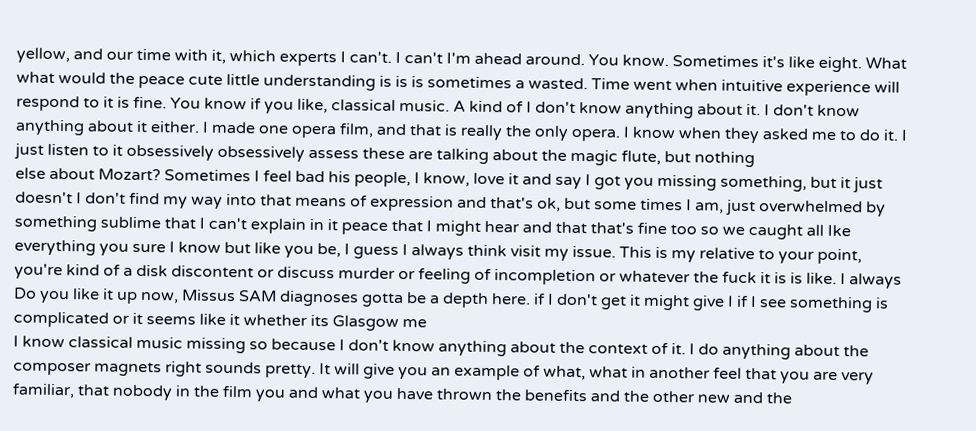yellow, and our time with it, which experts I can't. I can't I'm ahead around. You know. Sometimes it's like eight. What what would the peace cute little understanding is is is sometimes a wasted. Time went when intuitive experience will respond to it is fine. You know if you like, classical music. A kind of I don't know anything about it. I don't know anything about it either. I made one opera film, and that is really the only opera. I know when they asked me to do it. I just listen to it obsessively obsessively assess these are talking about the magic flute, but nothing
else about Mozart? Sometimes I feel bad his people, I know, love it and say I got you missing something, but it just doesn't I don't find my way into that means of expression and that's ok, but some times I am, just overwhelmed by something sublime that I can't explain in it peace that I might hear and that that's fine too so we caught all Ike everything you sure I know but like you be, I guess I always think visit my issue. This is my relative to your point, you're kind of a disk discontent or discuss murder or feeling of incompletion or whatever the fuck it is is like. I always Do you like it up now, Missus SAM diagnoses gotta be a depth here. if I don't get it might give I if I see something is complicated or it seems like it whether its Glasgow me
I know classical music missing so because I don't know anything about the context of it. I do anything about the composer magnets right sounds pretty. It will give you an example of what, what in another feel that you are very familiar, that nobody in the film you and what you have thrown the benefits and the other new and the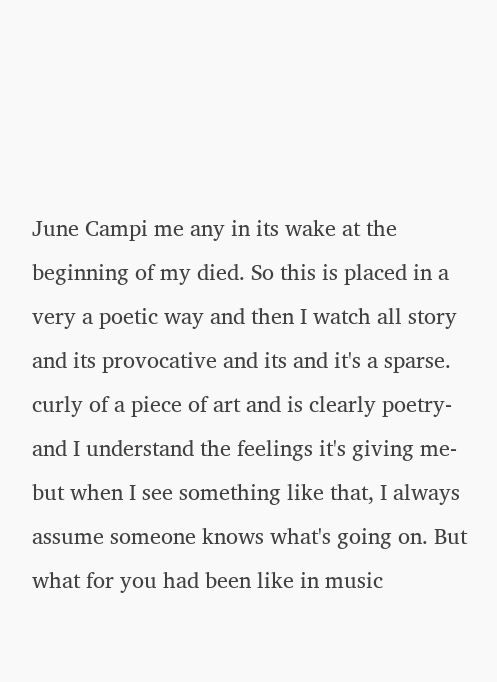June Campi me any in its wake at the beginning of my died. So this is placed in a very a poetic way and then I watch all story and its provocative and its and it's a sparse. curly of a piece of art and is clearly poetry- and I understand the feelings it's giving me- but when I see something like that, I always assume someone knows what's going on. But what for you had been like in music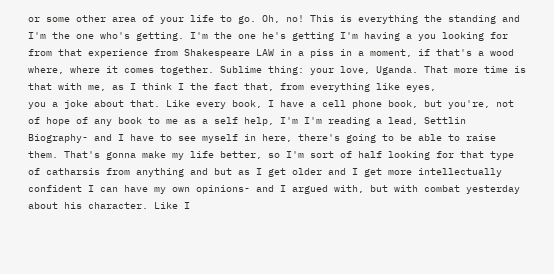or some other area of your life to go. Oh, no! This is everything the standing and I'm the one who's getting. I'm the one he's getting I'm having a you looking for from that experience from Shakespeare LAW in a piss in a moment, if that's a wood where, where it comes together. Sublime thing: your love, Uganda. That more time is that with me, as I think I the fact that, from everything like eyes,
you a joke about that. Like every book, I have a cell phone book, but you're, not of hope of any book to me as a self help, I'm I'm reading a lead, Settlin Biography- and I have to see myself in here, there's going to be able to raise them. That's gonna make my life better, so I'm sort of half looking for that type of catharsis from anything and but as I get older and I get more intellectually confident I can have my own opinions- and I argued with, but with combat yesterday about his character. Like I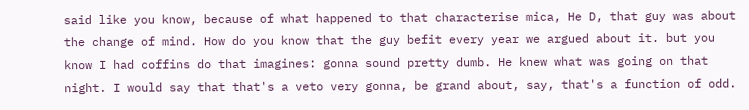said like you know, because of what happened to that characterise mica, He D, that guy was about the change of mind. How do you know that the guy befit every year we argued about it. but you know I had coffins do that imagines: gonna sound pretty dumb. He knew what was going on that night. I would say that that's a veto very gonna, be grand about, say, that's a function of odd.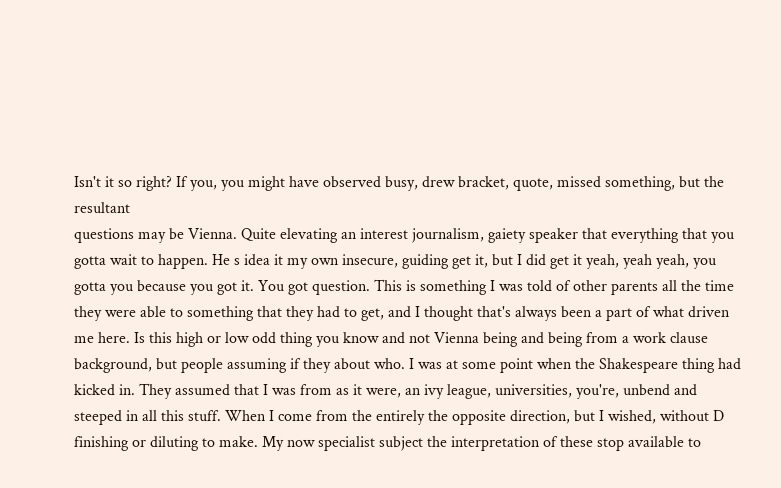Isn't it so right? If you, you might have observed busy, drew bracket, quote, missed something, but the resultant
questions may be Vienna. Quite elevating an interest journalism, gaiety speaker that everything that you gotta wait to happen. He s idea it my own insecure, guiding get it, but I did get it yeah, yeah yeah, you gotta you because you got it. You got question. This is something I was told of other parents all the time they were able to something that they had to get, and I thought that's always been a part of what driven me here. Is this high or low odd thing you know and not Vienna being and being from a work clause background, but people assuming if they about who. I was at some point when the Shakespeare thing had kicked in. They assumed that I was from as it were, an ivy league, universities, you're, unbend and steeped in all this stuff. When I come from the entirely the opposite direction, but I wished, without D finishing or diluting to make. My now specialist subject the interpretation of these stop available to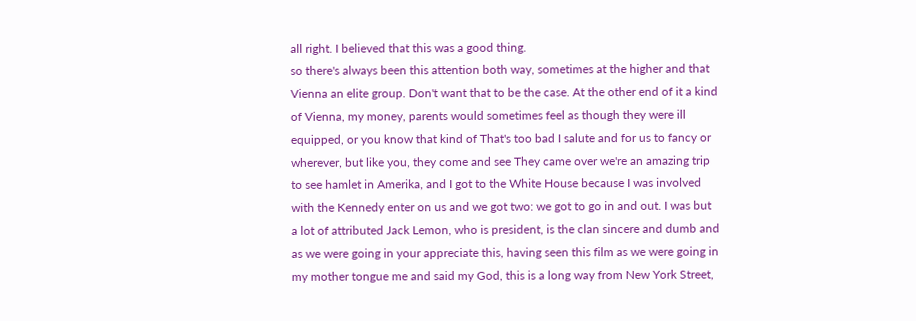all right. I believed that this was a good thing.
so there's always been this attention both way, sometimes at the higher and that Vienna an elite group. Don't want that to be the case. At the other end of it a kind of Vienna, my money, parents would sometimes feel as though they were ill equipped, or you know that kind of That's too bad I salute and for us to fancy or wherever, but like you, they come and see They came over we're an amazing trip to see hamlet in Amerika, and I got to the White House because I was involved with the Kennedy enter on us and we got two: we got to go in and out. I was but a lot of attributed Jack Lemon, who is president, is the clan sincere and dumb and as we were going in your appreciate this, having seen this film as we were going in my mother tongue me and said my God, this is a long way from New York Street,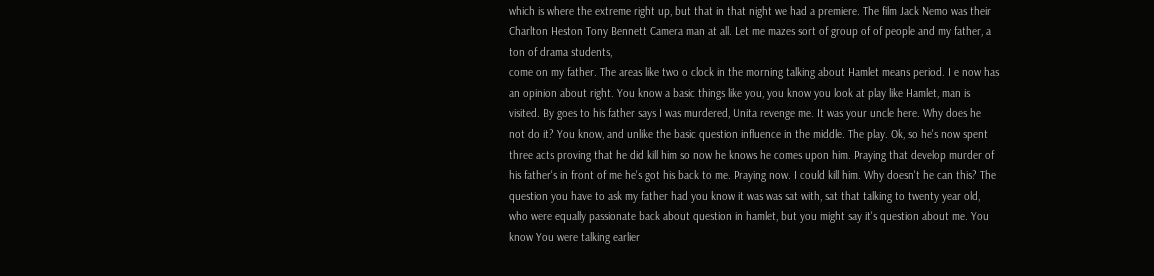which is where the extreme right up, but that in that night we had a premiere. The film Jack Nemo was their Charlton Heston Tony Bennett Camera man at all. Let me mazes sort of group of of people and my father, a ton of drama students,
come on my father. The areas like two o clock in the morning talking about Hamlet means period. I e now has an opinion about right. You know a basic things like you, you know you look at play like Hamlet, man is visited. By goes to his father says I was murdered, Unita revenge me. It was your uncle here. Why does he not do it? You know, and unlike the basic question influence in the middle. The play. Ok, so he's now spent three acts proving that he did kill him so now he knows he comes upon him. Praying that develop murder of his father's in front of me he's got his back to me. Praying now. I could kill him. Why doesn't he can this? The question you have to ask my father had you know it was was sat with, sat that talking to twenty year old, who were equally passionate back about question in hamlet, but you might say it's question about me. You know You were talking earlier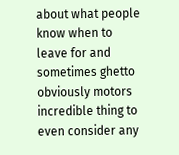about what people know when to leave for and sometimes ghetto
obviously motors incredible thing to even consider any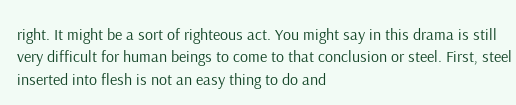right. It might be a sort of righteous act. You might say in this drama is still very difficult for human beings to come to that conclusion or steel. First, steel inserted into flesh is not an easy thing to do and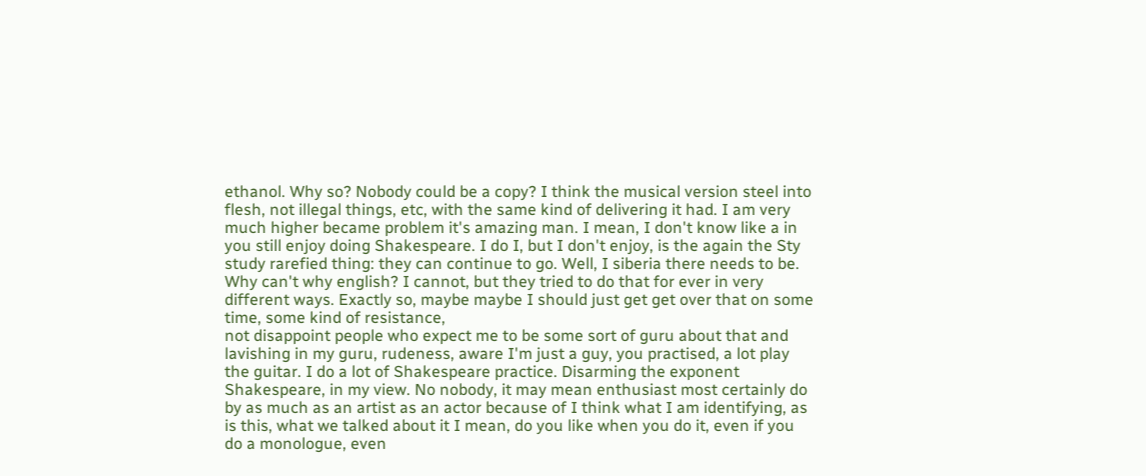ethanol. Why so? Nobody could be a copy? I think the musical version steel into flesh, not illegal things, etc, with the same kind of delivering it had. I am very much higher became problem it's amazing man. I mean, I don't know like a in you still enjoy doing Shakespeare. I do I, but I don't enjoy, is the again the Sty study rarefied thing: they can continue to go. Well, I siberia there needs to be. Why can't why english? I cannot, but they tried to do that for ever in very different ways. Exactly so, maybe maybe I should just get get over that on some time, some kind of resistance,
not disappoint people who expect me to be some sort of guru about that and lavishing in my guru, rudeness, aware I'm just a guy, you practised, a lot play the guitar. I do a lot of Shakespeare practice. Disarming the exponent Shakespeare, in my view. No nobody, it may mean enthusiast most certainly do by as much as an artist as an actor because of I think what I am identifying, as is this, what we talked about it I mean, do you like when you do it, even if you do a monologue, even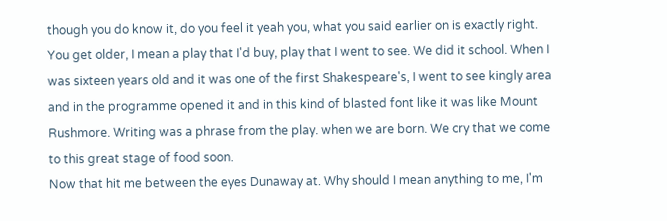though you do know it, do you feel it yeah you, what you said earlier on is exactly right. You get older, I mean a play that I'd buy, play that I went to see. We did it school. When I was sixteen years old and it was one of the first Shakespeare's, I went to see kingly area and in the programme opened it and in this kind of blasted font like it was like Mount Rushmore. Writing was a phrase from the play. when we are born. We cry that we come to this great stage of food soon.
Now that hit me between the eyes Dunaway at. Why should I mean anything to me, I'm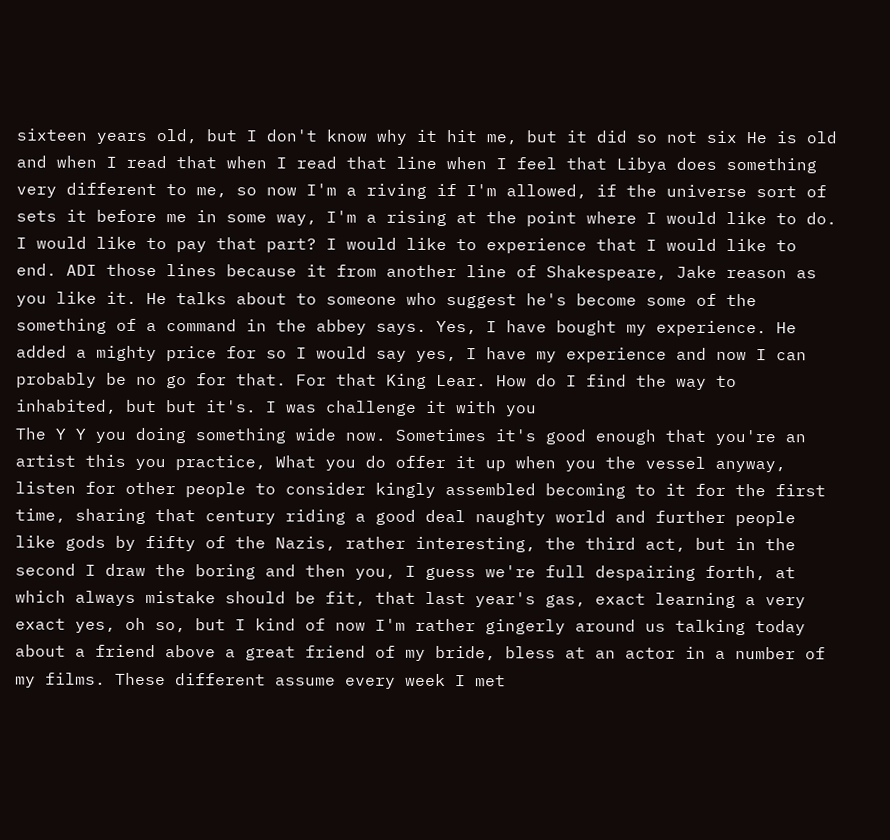sixteen years old, but I don't know why it hit me, but it did so not six He is old and when I read that when I read that line when I feel that Libya does something very different to me, so now I'm a riving if I'm allowed, if the universe sort of sets it before me in some way, I'm a rising at the point where I would like to do. I would like to pay that part? I would like to experience that I would like to end. ADI those lines because it from another line of Shakespeare, Jake reason as you like it. He talks about to someone who suggest he's become some of the something of a command in the abbey says. Yes, I have bought my experience. He added a mighty price for so I would say yes, I have my experience and now I can probably be no go for that. For that King Lear. How do I find the way to inhabited, but but it's. I was challenge it with you
The Y Y you doing something wide now. Sometimes it's good enough that you're an artist this you practice, What you do offer it up when you the vessel anyway, listen for other people to consider kingly assembled becoming to it for the first time, sharing that century riding a good deal naughty world and further people like gods by fifty of the Nazis, rather interesting, the third act, but in the second I draw the boring and then you, I guess we're full despairing forth, at which always mistake should be fit, that last year's gas, exact learning a very exact yes, oh so, but I kind of now I'm rather gingerly around us talking today about a friend above a great friend of my bride, bless at an actor in a number of my films. These different assume every week I met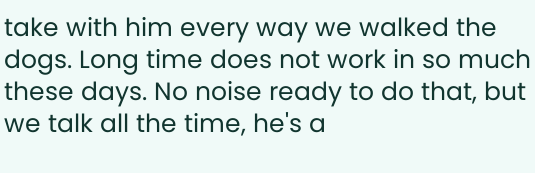take with him every way we walked the dogs. Long time does not work in so much these days. No noise ready to do that, but we talk all the time, he's a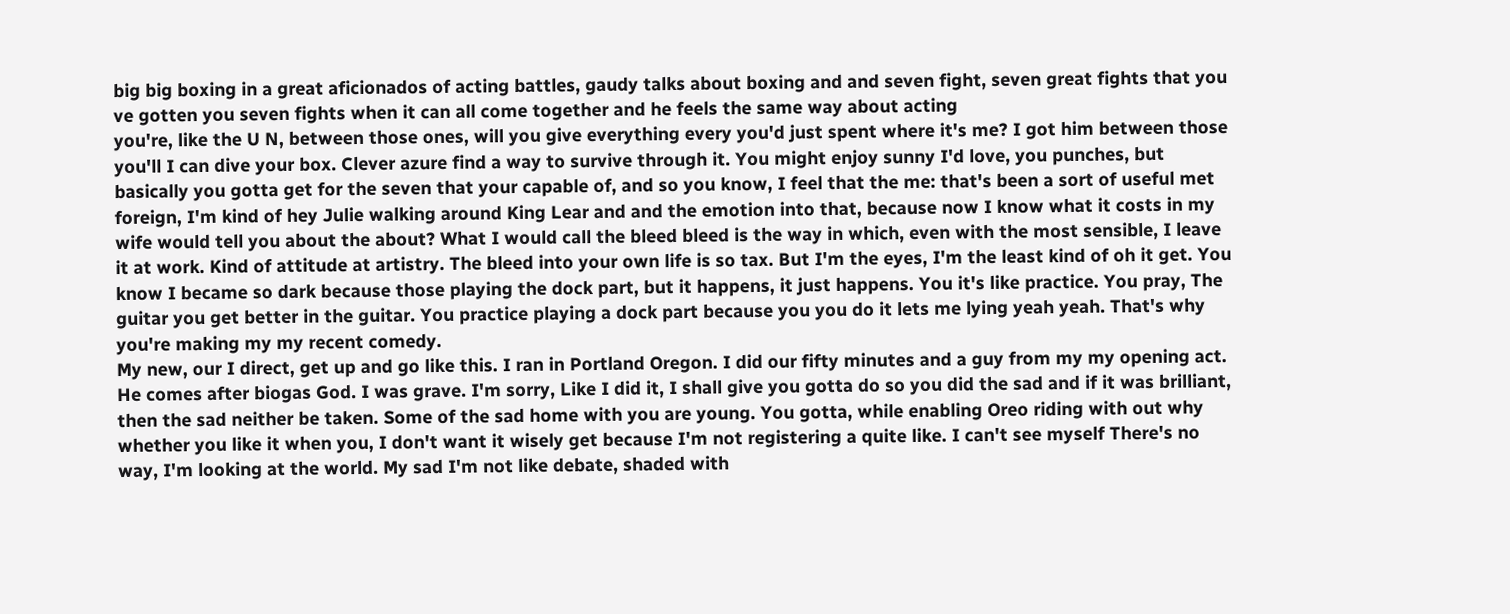big big boxing in a great aficionados of acting battles, gaudy talks about boxing and and seven fight, seven great fights that you ve gotten you seven fights when it can all come together and he feels the same way about acting
you're, like the U N, between those ones, will you give everything every you'd just spent where it's me? I got him between those you'll I can dive your box. Clever azure find a way to survive through it. You might enjoy sunny I'd love, you punches, but basically you gotta get for the seven that your capable of, and so you know, I feel that the me: that's been a sort of useful met foreign, I'm kind of hey Julie walking around King Lear and and the emotion into that, because now I know what it costs in my wife would tell you about the about? What I would call the bleed bleed is the way in which, even with the most sensible, I leave it at work. Kind of attitude at artistry. The bleed into your own life is so tax. But I'm the eyes, I'm the least kind of oh it get. You know I became so dark because those playing the dock part, but it happens, it just happens. You it's like practice. You pray, The guitar you get better in the guitar. You practice playing a dock part because you you do it lets me lying yeah yeah. That's why you're making my my recent comedy.
My new, our I direct, get up and go like this. I ran in Portland Oregon. I did our fifty minutes and a guy from my my opening act. He comes after biogas God. I was grave. I'm sorry, Like I did it, I shall give you gotta do so you did the sad and if it was brilliant, then the sad neither be taken. Some of the sad home with you are young. You gotta, while enabling Oreo riding with out why whether you like it when you, I don't want it wisely get because I'm not registering a quite like. I can't see myself There's no way, I'm looking at the world. My sad I'm not like debate, shaded with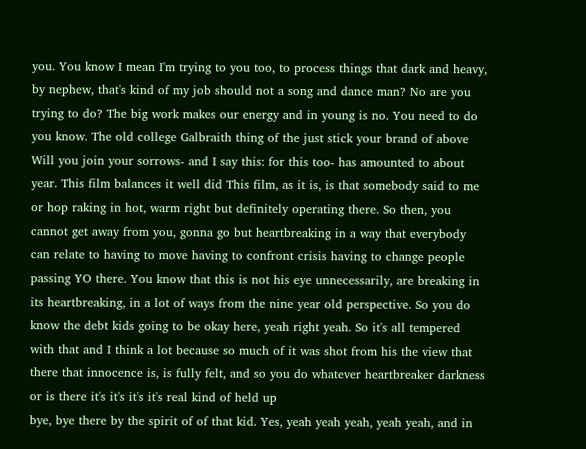you. You know I mean I'm trying to you too, to process things that dark and heavy, by nephew, that's kind of my job should not a song and dance man? No are you trying to do? The big work makes our energy and in young is no. You need to do you know. The old college Galbraith thing of the just stick your brand of above
Will you join your sorrows- and I say this: for this too- has amounted to about year. This film balances it well did This film, as it is, is that somebody said to me or hop raking in hot, warm right but definitely operating there. So then, you cannot get away from you, gonna go but heartbreaking in a way that everybody can relate to having to move having to confront crisis having to change people passing YO there. You know that this is not his eye unnecessarily, are breaking in its heartbreaking, in a lot of ways from the nine year old perspective. So you do know the debt kids going to be okay here, yeah right yeah. So it's all tempered with that and I think a lot because so much of it was shot from his the view that there that innocence is, is fully felt, and so you do whatever heartbreaker darkness or is there it's it's it's it's real kind of held up
bye, bye there by the spirit of of that kid. Yes, yeah yeah yeah, yeah yeah, and in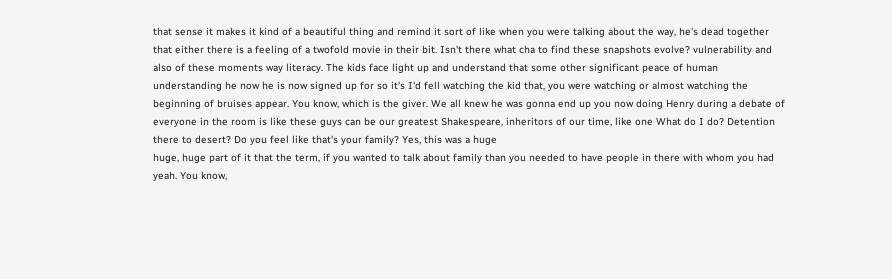that sense it makes it kind of a beautiful thing and remind it sort of like when you were talking about the way, he's dead together that either there is a feeling of a twofold movie in their bit. Isn't there what cha to find these snapshots evolve? vulnerability and also of these moments way literacy. The kids face light up and understand that some other significant peace of human understanding he now he is now signed up for so it's I'd fell watching the kid that, you were watching or almost watching the beginning of bruises appear. You know, which is the giver. We all knew he was gonna end up you now doing Henry during a debate of everyone in the room is like these guys can be our greatest Shakespeare, inheritors of our time, like one What do I do? Detention there to desert? Do you feel like that's your family? Yes, this was a huge
huge, huge part of it that the term, if you wanted to talk about family than you needed to have people in there with whom you had yeah. You know,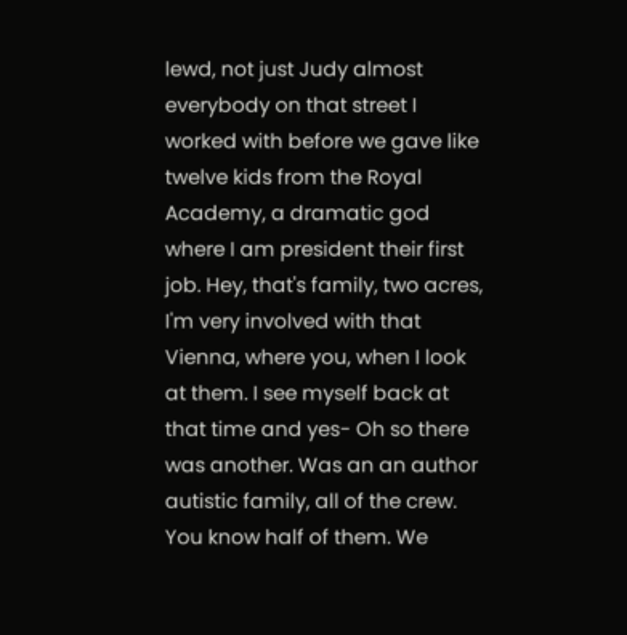lewd, not just Judy almost everybody on that street I worked with before we gave like twelve kids from the Royal Academy, a dramatic god where I am president their first job. Hey, that's family, two acres, I'm very involved with that Vienna, where you, when I look at them. I see myself back at that time and yes- Oh so there was another. Was an an author autistic family, all of the crew. You know half of them. We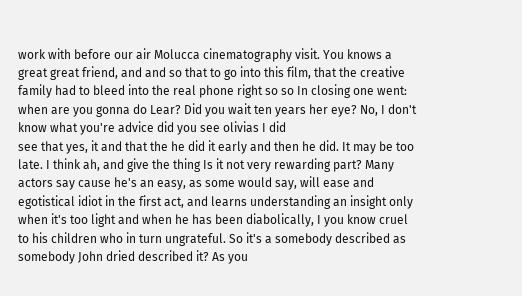work with before our air Molucca cinematography visit. You knows a great great friend, and and so that to go into this film, that the creative family had to bleed into the real phone right so so In closing one went: when are you gonna do Lear? Did you wait ten years her eye? No, I don't know what you're advice did you see olivias I did
see that yes, it and that the he did it early and then he did. It may be too late. I think ah, and give the thing Is it not very rewarding part? Many actors say cause he's an easy, as some would say, will ease and egotistical idiot in the first act, and learns understanding an insight only when it's too light and when he has been diabolically, I you know cruel to his children who in turn ungrateful. So it's a somebody described as somebody John dried described it? As you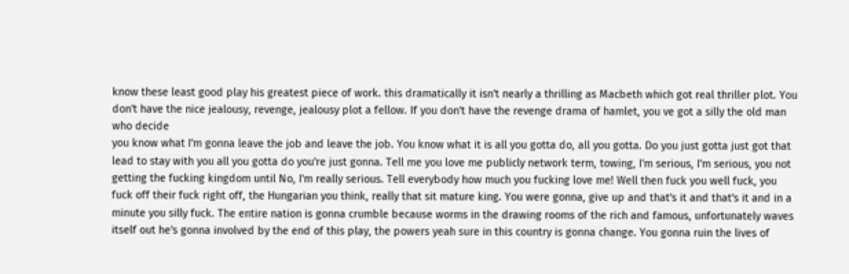know these least good play his greatest piece of work. this dramatically it isn't nearly a thrilling as Macbeth which got real thriller plot. You don't have the nice jealousy, revenge, jealousy plot a fellow. If you don't have the revenge drama of hamlet, you ve got a silly the old man who decide
you know what I'm gonna leave the job and leave the job. You know what it is all you gotta do, all you gotta. Do you just gotta just got that lead to stay with you all you gotta do you're just gonna. Tell me you love me publicly network term, towing, I'm serious, I'm serious, you not getting the fucking kingdom until No, I'm really serious. Tell everybody how much you fucking love me! Well then fuck you well fuck, you fuck off their fuck right off, the Hungarian you think, really that sit mature king. You were gonna, give up and that's it and that's it and in a minute you silly fuck. The entire nation is gonna crumble because worms in the drawing rooms of the rich and famous, unfortunately waves itself out he's gonna involved by the end of this play, the powers yeah sure in this country is gonna change. You gonna ruin the lives of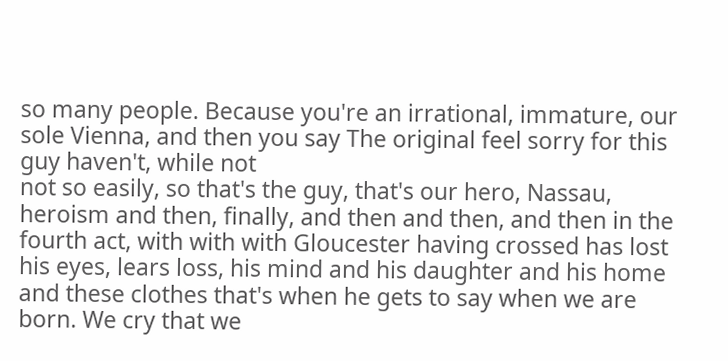so many people. Because you're an irrational, immature, our sole Vienna, and then you say The original feel sorry for this guy haven't, while not
not so easily, so that's the guy, that's our hero, Nassau, heroism and then, finally, and then and then, and then in the fourth act, with with with Gloucester having crossed has lost his eyes, lears loss, his mind and his daughter and his home and these clothes that's when he gets to say when we are born. We cry that we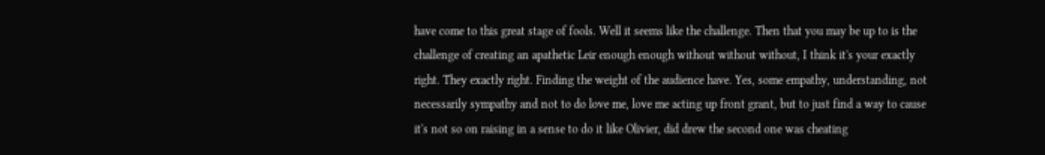have come to this great stage of fools. Well it seems like the challenge. Then that you may be up to is the challenge of creating an apathetic Leir enough enough without without without, I think it's your exactly right. They exactly right. Finding the weight of the audience have. Yes, some empathy, understanding, not necessarily sympathy and not to do love me, love me acting up front grant, but to just find a way to cause it's not so on raising in a sense to do it like Olivier, did drew the second one was cheating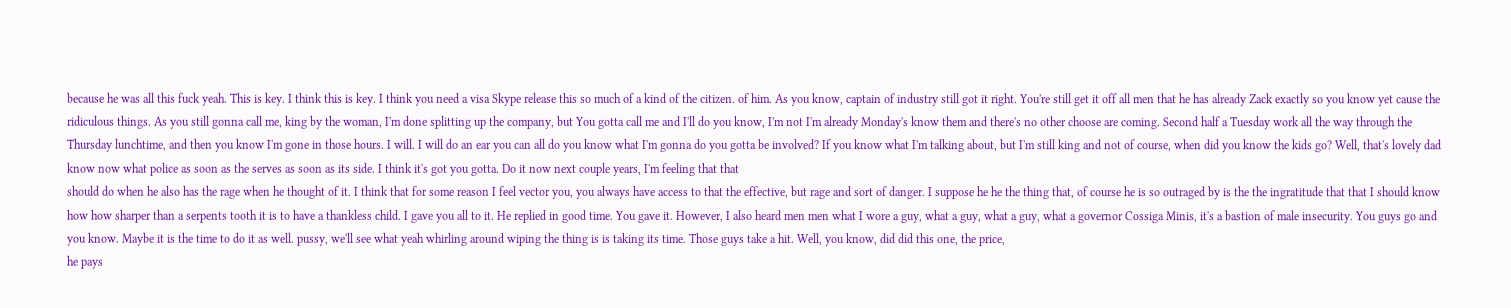because he was all this fuck yeah. This is key. I think this is key. I think you need a visa Skype release this so much of a kind of the citizen. of him. As you know, captain of industry still got it right. You're still get it off all men that he has already Zack exactly so you know yet cause the ridiculous things. As you still gonna call me, king by the woman, I'm done splitting up the company, but You gotta call me and I'll do you know, I'm not I'm already Monday's know them and there's no other choose are coming. Second half a Tuesday work all the way through the Thursday lunchtime, and then you know I'm gone in those hours. I will. I will do an ear you can all do you know what I'm gonna do you gotta be involved? If you know what I'm talking about, but I'm still king and not of course, when did you know the kids go? Well, that's lovely dad know now what police as soon as the serves as soon as its side. I think it's got you gotta. Do it now next couple years, I'm feeling that that
should do when he also has the rage when he thought of it. I think that for some reason I feel vector you, you always have access to that the effective, but rage and sort of danger. I suppose he he the thing that, of course he is so outraged by is the the ingratitude that that I should know how how sharper than a serpents tooth it is to have a thankless child. I gave you all to it. He replied in good time. You gave it. However, I also heard men men what I wore a guy, what a guy, what a guy, what a governor Cossiga Minis, it's a bastion of male insecurity. You guys go and you know. Maybe it is the time to do it as well. pussy, we'll see what yeah whirling around wiping the thing is is taking its time. Those guys take a hit. Well, you know, did did this one, the price,
he pays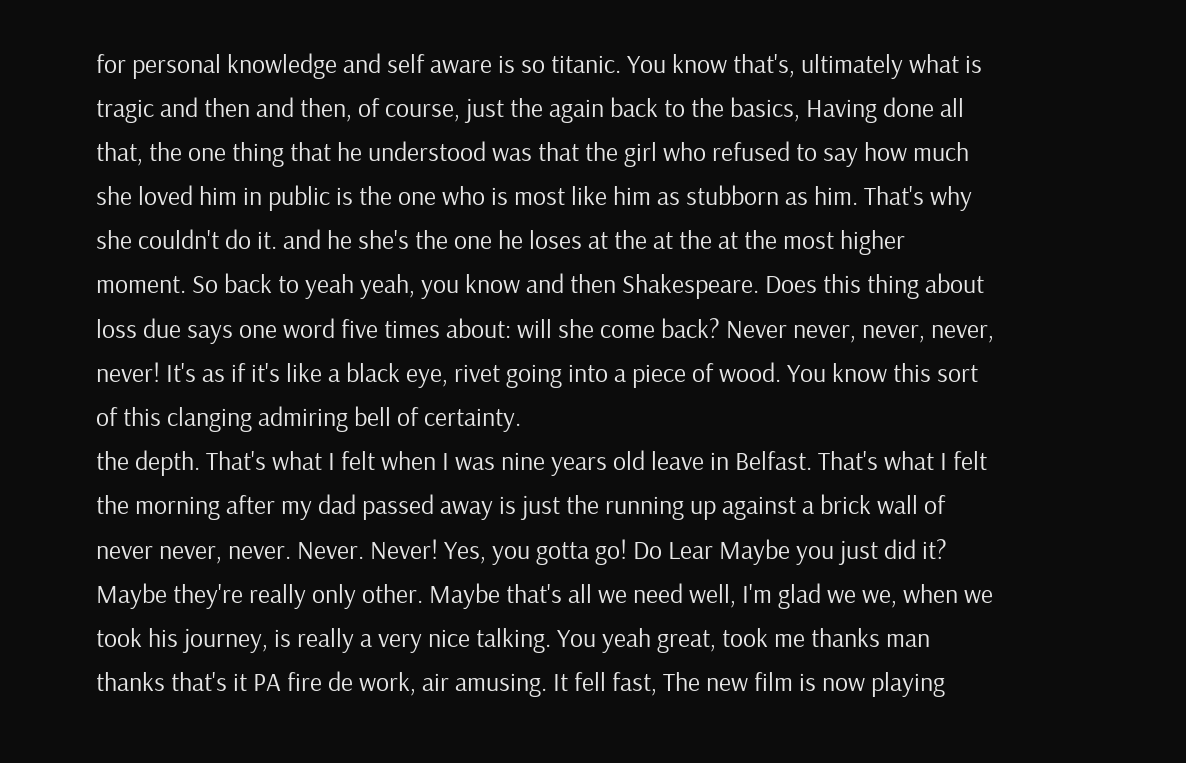for personal knowledge and self aware is so titanic. You know that's, ultimately what is tragic and then and then, of course, just the again back to the basics, Having done all that, the one thing that he understood was that the girl who refused to say how much she loved him in public is the one who is most like him as stubborn as him. That's why she couldn't do it. and he she's the one he loses at the at the at the most higher moment. So back to yeah yeah, you know and then Shakespeare. Does this thing about loss due says one word five times about: will she come back? Never never, never, never, never! It's as if it's like a black eye, rivet going into a piece of wood. You know this sort of this clanging admiring bell of certainty.
the depth. That's what I felt when I was nine years old leave in Belfast. That's what I felt the morning after my dad passed away is just the running up against a brick wall of never never, never. Never. Never! Yes, you gotta go! Do Lear Maybe you just did it? Maybe they're really only other. Maybe that's all we need well, I'm glad we we, when we took his journey, is really a very nice talking. You yeah great, took me thanks man thanks that's it PA fire de work, air amusing. It fell fast, The new film is now playing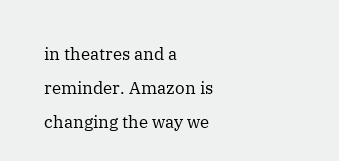in theatres and a reminder. Amazon is changing the way we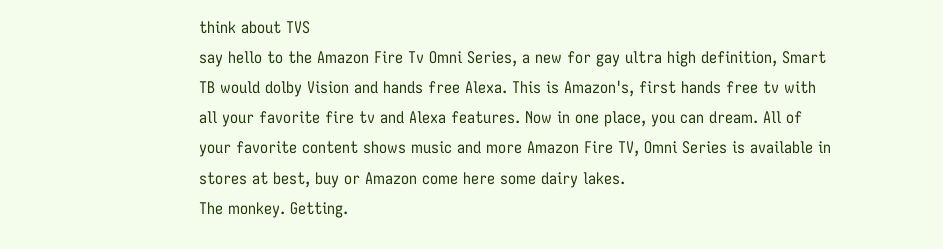think about TVS
say hello to the Amazon Fire Tv Omni Series, a new for gay ultra high definition, Smart TB would dolby Vision and hands free Alexa. This is Amazon's, first hands free tv with all your favorite fire tv and Alexa features. Now in one place, you can dream. All of your favorite content shows music and more Amazon Fire TV, Omni Series is available in stores at best, buy or Amazon come here some dairy lakes.
The monkey. Getting.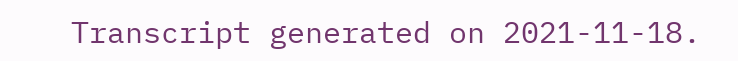Transcript generated on 2021-11-18.